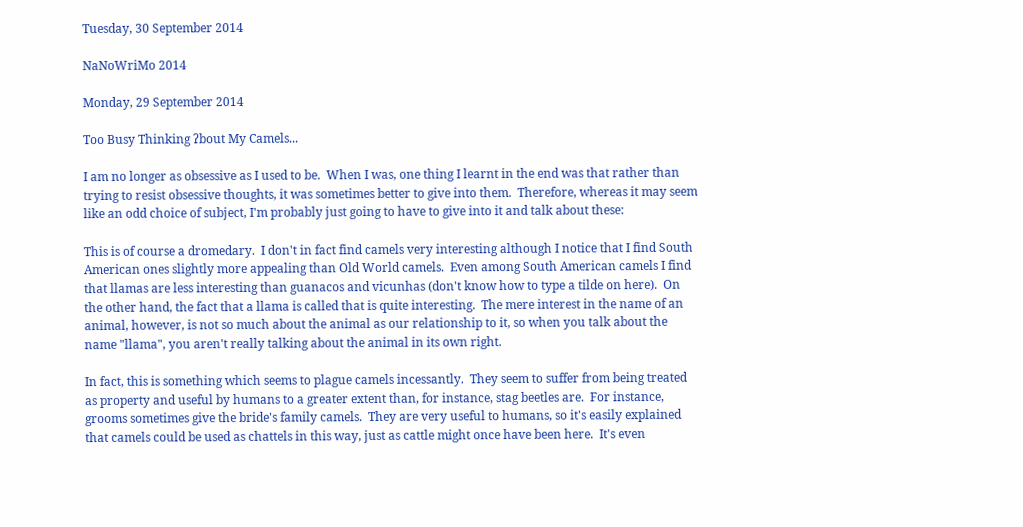Tuesday, 30 September 2014

NaNoWriMo 2014

Monday, 29 September 2014

Too Busy Thinking ʔbout My Camels...

I am no longer as obsessive as I used to be.  When I was, one thing I learnt in the end was that rather than trying to resist obsessive thoughts, it was sometimes better to give into them.  Therefore, whereas it may seem like an odd choice of subject, I'm probably just going to have to give into it and talk about these:

This is of course a dromedary.  I don't in fact find camels very interesting although I notice that I find South American ones slightly more appealing than Old World camels.  Even among South American camels I find that llamas are less interesting than guanacos and vicunhas (don't know how to type a tilde on here).  On the other hand, the fact that a llama is called that is quite interesting.  The mere interest in the name of an animal, however, is not so much about the animal as our relationship to it, so when you talk about the name "llama", you aren't really talking about the animal in its own right.

In fact, this is something which seems to plague camels incessantly.  They seem to suffer from being treated as property and useful by humans to a greater extent than, for instance, stag beetles are.  For instance, grooms sometimes give the bride's family camels.  They are very useful to humans, so it's easily explained that camels could be used as chattels in this way, just as cattle might once have been here.  It's even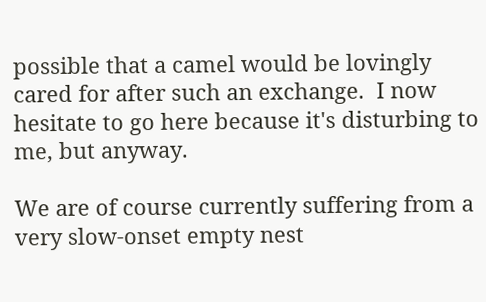possible that a camel would be lovingly cared for after such an exchange.  I now hesitate to go here because it's disturbing to me, but anyway.

We are of course currently suffering from a very slow-onset empty nest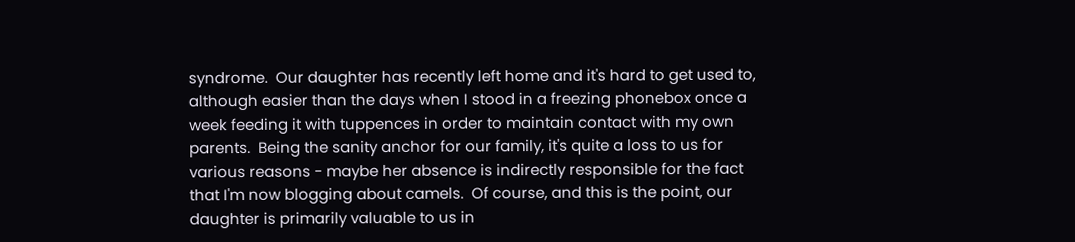syndrome.  Our daughter has recently left home and it's hard to get used to, although easier than the days when I stood in a freezing phonebox once a week feeding it with tuppences in order to maintain contact with my own parents.  Being the sanity anchor for our family, it's quite a loss to us for various reasons - maybe her absence is indirectly responsible for the fact that I'm now blogging about camels.  Of course, and this is the point, our daughter is primarily valuable to us in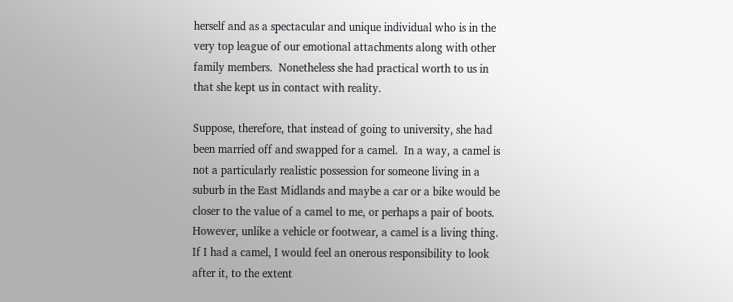herself and as a spectacular and unique individual who is in the very top league of our emotional attachments along with other family members.  Nonetheless she had practical worth to us in that she kept us in contact with reality.

Suppose, therefore, that instead of going to university, she had been married off and swapped for a camel.  In a way, a camel is not a particularly realistic possession for someone living in a suburb in the East Midlands and maybe a car or a bike would be closer to the value of a camel to me, or perhaps a pair of boots.  However, unlike a vehicle or footwear, a camel is a living thing.  If I had a camel, I would feel an onerous responsibility to look after it, to the extent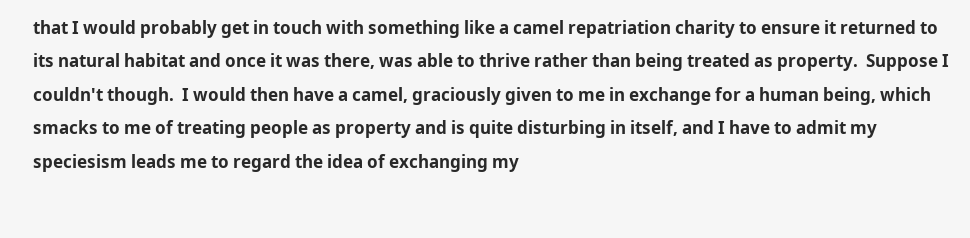that I would probably get in touch with something like a camel repatriation charity to ensure it returned to its natural habitat and once it was there, was able to thrive rather than being treated as property.  Suppose I couldn't though.  I would then have a camel, graciously given to me in exchange for a human being, which smacks to me of treating people as property and is quite disturbing in itself, and I have to admit my speciesism leads me to regard the idea of exchanging my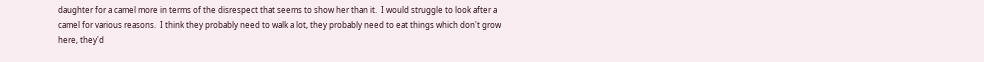daughter for a camel more in terms of the disrespect that seems to show her than it.  I would struggle to look after a camel for various reasons.  I think they probably need to walk a lot, they probably need to eat things which don't grow here, they'd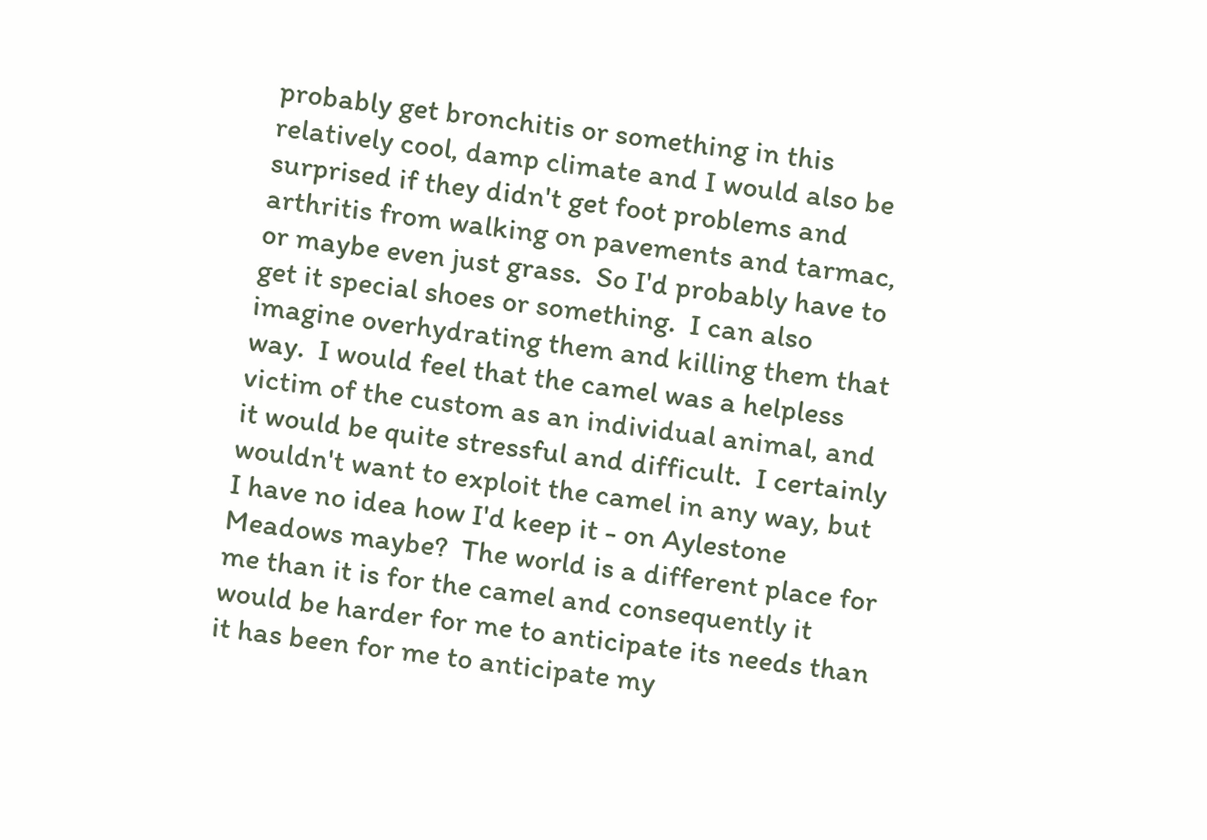probably get bronchitis or something in this relatively cool, damp climate and I would also be surprised if they didn't get foot problems and arthritis from walking on pavements and tarmac, or maybe even just grass.  So I'd probably have to get it special shoes or something.  I can also imagine overhydrating them and killing them that way.  I would feel that the camel was a helpless victim of the custom as an individual animal, and it would be quite stressful and difficult.  I certainly wouldn't want to exploit the camel in any way, but I have no idea how I'd keep it - on Aylestone Meadows maybe?  The world is a different place for me than it is for the camel and consequently it would be harder for me to anticipate its needs than it has been for me to anticipate my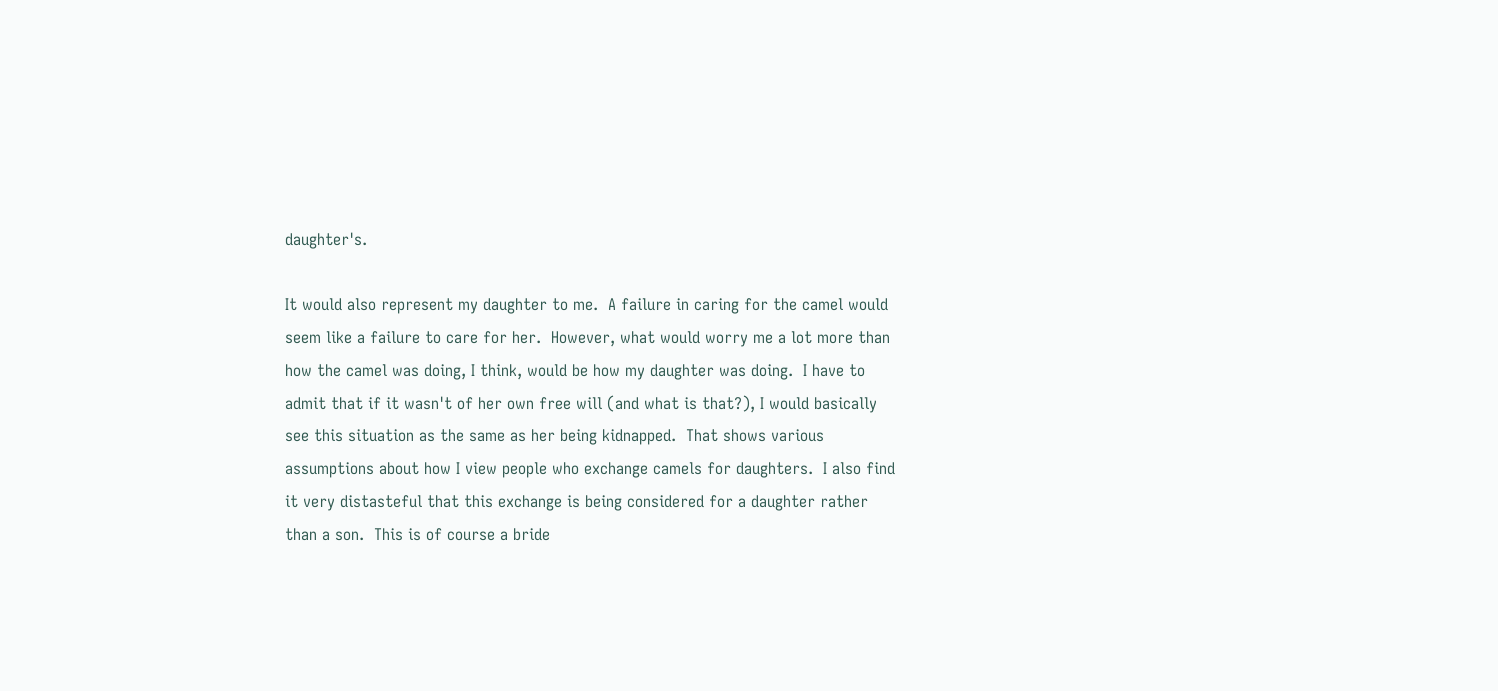daughter's.

It would also represent my daughter to me.  A failure in caring for the camel would seem like a failure to care for her.  However, what would worry me a lot more than how the camel was doing, I think, would be how my daughter was doing.  I have to admit that if it wasn't of her own free will (and what is that?), I would basically see this situation as the same as her being kidnapped.  That shows various assumptions about how I view people who exchange camels for daughters.  I also find it very distasteful that this exchange is being considered for a daughter rather than a son.  This is of course a bride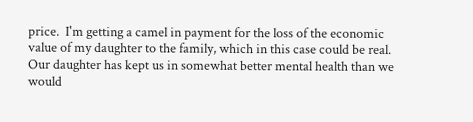price.  I'm getting a camel in payment for the loss of the economic value of my daughter to the family, which in this case could be real.  Our daughter has kept us in somewhat better mental health than we would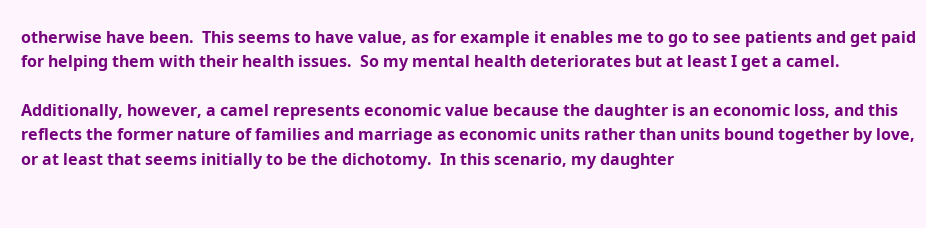otherwise have been.  This seems to have value, as for example it enables me to go to see patients and get paid for helping them with their health issues.  So my mental health deteriorates but at least I get a camel.

Additionally, however, a camel represents economic value because the daughter is an economic loss, and this reflects the former nature of families and marriage as economic units rather than units bound together by love, or at least that seems initially to be the dichotomy.  In this scenario, my daughter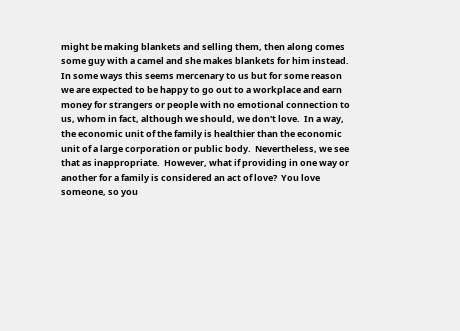might be making blankets and selling them, then along comes some guy with a camel and she makes blankets for him instead.  In some ways this seems mercenary to us but for some reason we are expected to be happy to go out to a workplace and earn money for strangers or people with no emotional connection to us, whom in fact, although we should, we don't love.  In a way, the economic unit of the family is healthier than the economic unit of a large corporation or public body.  Nevertheless, we see that as inappropriate.  However, what if providing in one way or another for a family is considered an act of love?  You love someone, so you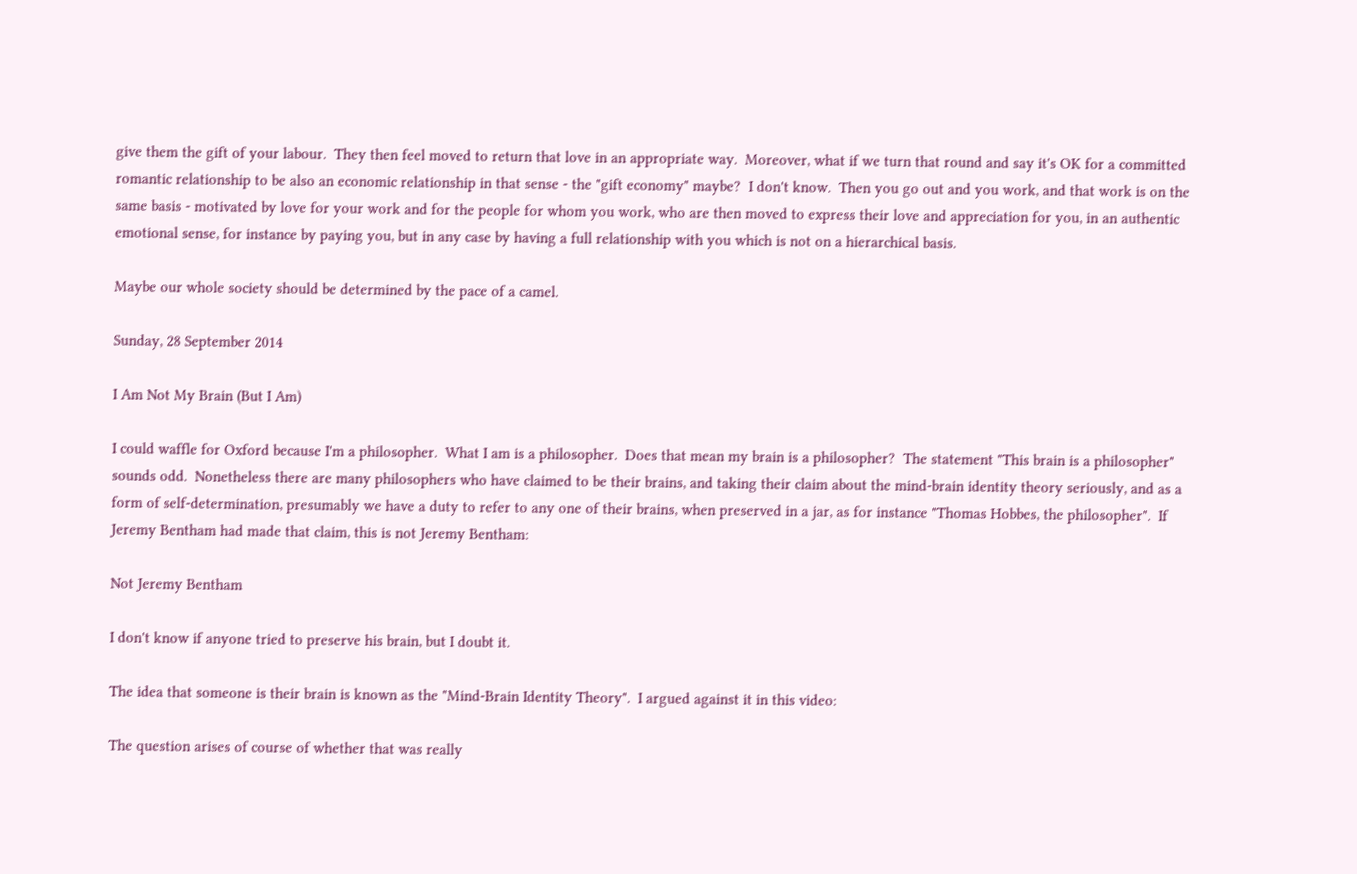give them the gift of your labour.  They then feel moved to return that love in an appropriate way.  Moreover, what if we turn that round and say it's OK for a committed romantic relationship to be also an economic relationship in that sense - the "gift economy" maybe?  I don't know.  Then you go out and you work, and that work is on the same basis - motivated by love for your work and for the people for whom you work, who are then moved to express their love and appreciation for you, in an authentic emotional sense, for instance by paying you, but in any case by having a full relationship with you which is not on a hierarchical basis.

Maybe our whole society should be determined by the pace of a camel.

Sunday, 28 September 2014

I Am Not My Brain (But I Am)

I could waffle for Oxford because I'm a philosopher.  What I am is a philosopher.  Does that mean my brain is a philosopher?  The statement "This brain is a philosopher" sounds odd.  Nonetheless there are many philosophers who have claimed to be their brains, and taking their claim about the mind-brain identity theory seriously, and as a form of self-determination, presumably we have a duty to refer to any one of their brains, when preserved in a jar, as for instance "Thomas Hobbes, the philosopher".  If Jeremy Bentham had made that claim, this is not Jeremy Bentham:

Not Jeremy Bentham

I don't know if anyone tried to preserve his brain, but I doubt it.

The idea that someone is their brain is known as the "Mind-Brain Identity Theory".  I argued against it in this video:

The question arises of course of whether that was really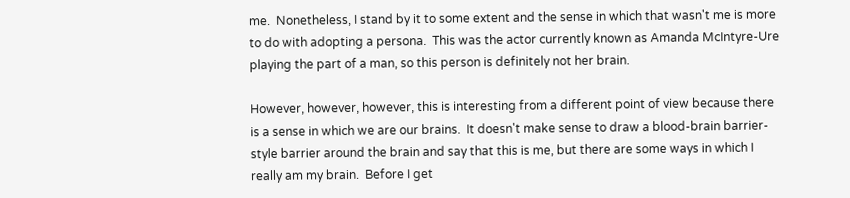me.  Nonetheless, I stand by it to some extent and the sense in which that wasn't me is more to do with adopting a persona.  This was the actor currently known as Amanda McIntyre-Ure playing the part of a man, so this person is definitely not her brain.

However, however, however, this is interesting from a different point of view because there is a sense in which we are our brains.  It doesn't make sense to draw a blood-brain barrier-style barrier around the brain and say that this is me, but there are some ways in which I really am my brain.  Before I get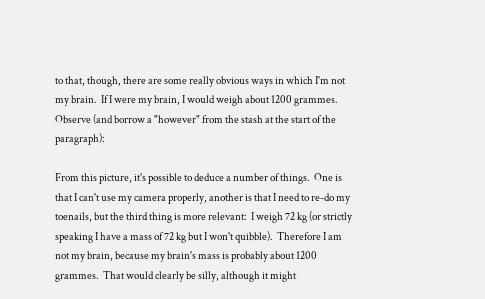to that, though, there are some really obvious ways in which I'm not my brain.  If I were my brain, I would weigh about 1200 grammes.  Observe (and borrow a "however" from the stash at the start of the paragraph):

From this picture, it's possible to deduce a number of things.  One is that I can't use my camera properly, another is that I need to re-do my toenails, but the third thing is more relevant:  I weigh 72 kg (or strictly speaking I have a mass of 72 kg but I won't quibble).  Therefore I am not my brain, because my brain's mass is probably about 1200 grammes.  That would clearly be silly, although it might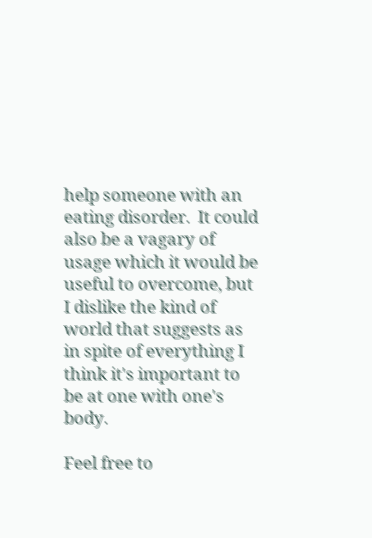help someone with an eating disorder.  It could also be a vagary of usage which it would be useful to overcome, but I dislike the kind of world that suggests as in spite of everything I think it's important to be at one with one's body.

Feel free to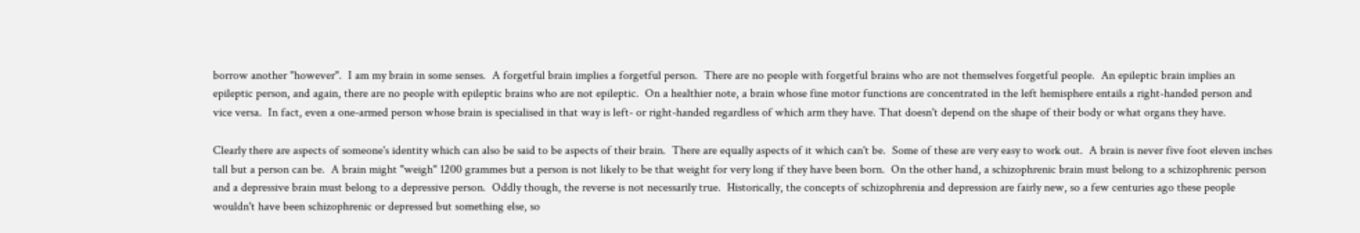borrow another "however".  I am my brain in some senses.  A forgetful brain implies a forgetful person.  There are no people with forgetful brains who are not themselves forgetful people.  An epileptic brain implies an epileptic person, and again, there are no people with epileptic brains who are not epileptic.  On a healthier note, a brain whose fine motor functions are concentrated in the left hemisphere entails a right-handed person and vice versa.  In fact, even a one-armed person whose brain is specialised in that way is left- or right-handed regardless of which arm they have. That doesn't depend on the shape of their body or what organs they have.

Clearly there are aspects of someone's identity which can also be said to be aspects of their brain.  There are equally aspects of it which can't be.  Some of these are very easy to work out.  A brain is never five foot eleven inches tall but a person can be.  A brain might "weigh" 1200 grammes but a person is not likely to be that weight for very long if they have been born.  On the other hand, a schizophrenic brain must belong to a schizophrenic person and a depressive brain must belong to a depressive person.  Oddly though, the reverse is not necessarily true.  Historically, the concepts of schizophrenia and depression are fairly new, so a few centuries ago these people wouldn't have been schizophrenic or depressed but something else, so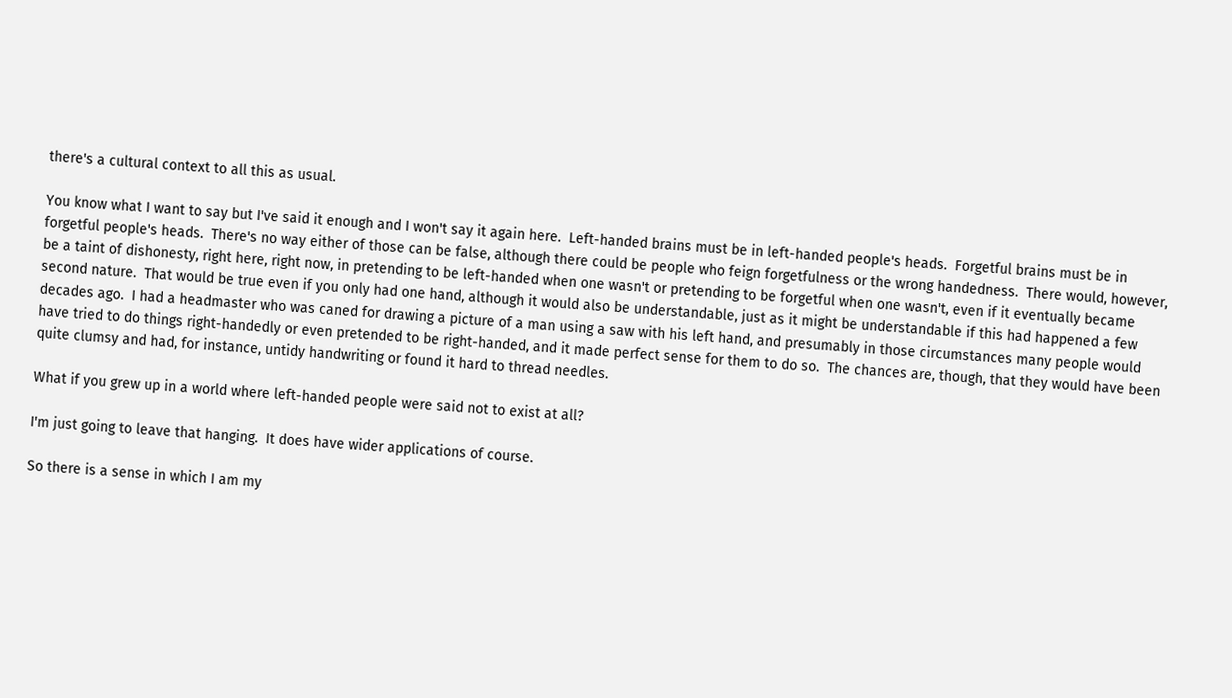there's a cultural context to all this as usual.

You know what I want to say but I've said it enough and I won't say it again here.  Left-handed brains must be in left-handed people's heads.  Forgetful brains must be in forgetful people's heads.  There's no way either of those can be false, although there could be people who feign forgetfulness or the wrong handedness.  There would, however, be a taint of dishonesty, right here, right now, in pretending to be left-handed when one wasn't or pretending to be forgetful when one wasn't, even if it eventually became second nature.  That would be true even if you only had one hand, although it would also be understandable, just as it might be understandable if this had happened a few decades ago.  I had a headmaster who was caned for drawing a picture of a man using a saw with his left hand, and presumably in those circumstances many people would have tried to do things right-handedly or even pretended to be right-handed, and it made perfect sense for them to do so.  The chances are, though, that they would have been quite clumsy and had, for instance, untidy handwriting or found it hard to thread needles.

What if you grew up in a world where left-handed people were said not to exist at all?

I'm just going to leave that hanging.  It does have wider applications of course.

So there is a sense in which I am my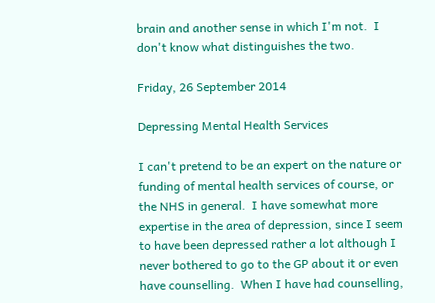brain and another sense in which I'm not.  I don't know what distinguishes the two.

Friday, 26 September 2014

Depressing Mental Health Services

I can't pretend to be an expert on the nature or funding of mental health services of course, or the NHS in general.  I have somewhat more expertise in the area of depression, since I seem to have been depressed rather a lot although I never bothered to go to the GP about it or even have counselling.  When I have had counselling,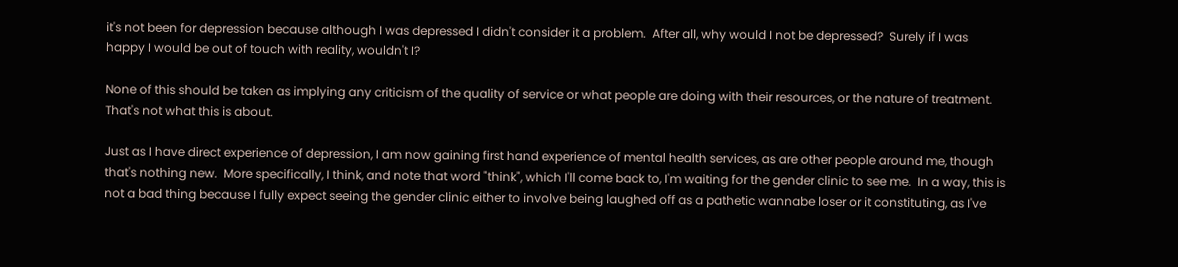it's not been for depression because although I was depressed I didn't consider it a problem.  After all, why would I not be depressed?  Surely if I was happy I would be out of touch with reality, wouldn't I?

None of this should be taken as implying any criticism of the quality of service or what people are doing with their resources, or the nature of treatment.  That's not what this is about.

Just as I have direct experience of depression, I am now gaining first hand experience of mental health services, as are other people around me, though that's nothing new.  More specifically, I think, and note that word "think", which I'll come back to, I'm waiting for the gender clinic to see me.  In a way, this is not a bad thing because I fully expect seeing the gender clinic either to involve being laughed off as a pathetic wannabe loser or it constituting, as I've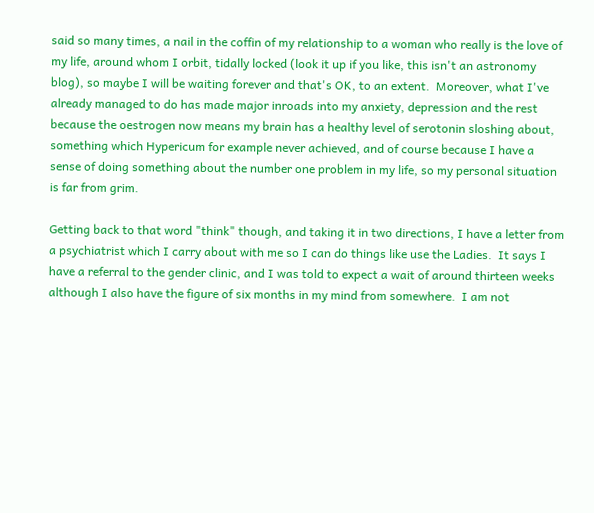said so many times, a nail in the coffin of my relationship to a woman who really is the love of my life, around whom I orbit, tidally locked (look it up if you like, this isn't an astronomy blog), so maybe I will be waiting forever and that's OK, to an extent.  Moreover, what I've already managed to do has made major inroads into my anxiety, depression and the rest because the oestrogen now means my brain has a healthy level of serotonin sloshing about, something which Hypericum for example never achieved, and of course because I have a sense of doing something about the number one problem in my life, so my personal situation is far from grim.

Getting back to that word "think" though, and taking it in two directions, I have a letter from a psychiatrist which I carry about with me so I can do things like use the Ladies.  It says I have a referral to the gender clinic, and I was told to expect a wait of around thirteen weeks although I also have the figure of six months in my mind from somewhere.  I am not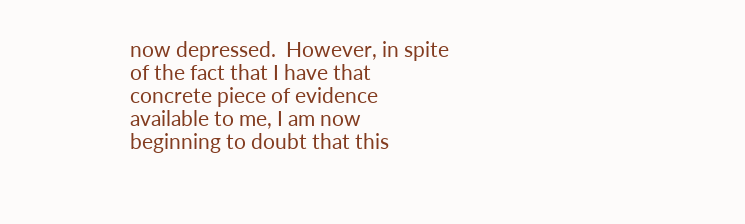now depressed.  However, in spite of the fact that I have that concrete piece of evidence available to me, I am now beginning to doubt that this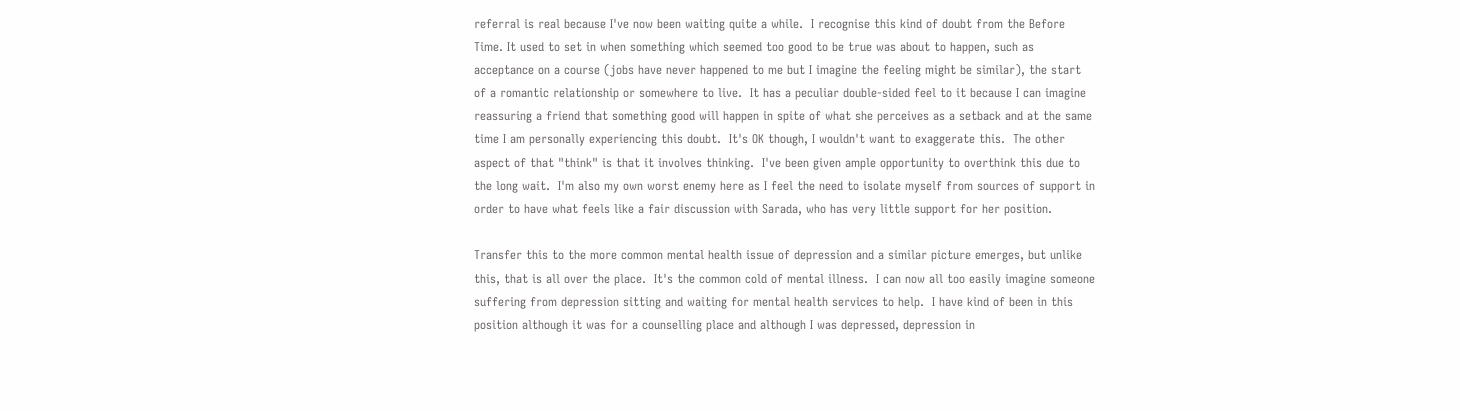referral is real because I've now been waiting quite a while.  I recognise this kind of doubt from the Before Time. It used to set in when something which seemed too good to be true was about to happen, such as acceptance on a course (jobs have never happened to me but I imagine the feeling might be similar), the start of a romantic relationship or somewhere to live.  It has a peculiar double-sided feel to it because I can imagine reassuring a friend that something good will happen in spite of what she perceives as a setback and at the same time I am personally experiencing this doubt.  It's OK though, I wouldn't want to exaggerate this.  The other aspect of that "think" is that it involves thinking.  I've been given ample opportunity to overthink this due to the long wait.  I'm also my own worst enemy here as I feel the need to isolate myself from sources of support in order to have what feels like a fair discussion with Sarada, who has very little support for her position.

Transfer this to the more common mental health issue of depression and a similar picture emerges, but unlike this, that is all over the place.  It's the common cold of mental illness.  I can now all too easily imagine someone suffering from depression sitting and waiting for mental health services to help.  I have kind of been in this position although it was for a counselling place and although I was depressed, depression in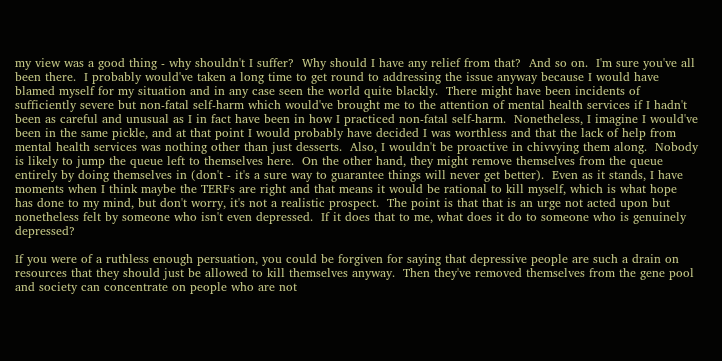my view was a good thing - why shouldn't I suffer?  Why should I have any relief from that?  And so on.  I'm sure you've all been there.  I probably would've taken a long time to get round to addressing the issue anyway because I would have blamed myself for my situation and in any case seen the world quite blackly.  There might have been incidents of sufficiently severe but non-fatal self-harm which would've brought me to the attention of mental health services if I hadn't been as careful and unusual as I in fact have been in how I practiced non-fatal self-harm.  Nonetheless, I imagine I would've been in the same pickle, and at that point I would probably have decided I was worthless and that the lack of help from mental health services was nothing other than just desserts.  Also, I wouldn't be proactive in chivvying them along.  Nobody is likely to jump the queue left to themselves here.  On the other hand, they might remove themselves from the queue entirely by doing themselves in (don't - it's a sure way to guarantee things will never get better).  Even as it stands, I have moments when I think maybe the TERFs are right and that means it would be rational to kill myself, which is what hope has done to my mind, but don't worry, it's not a realistic prospect.  The point is that that is an urge not acted upon but nonetheless felt by someone who isn't even depressed.  If it does that to me, what does it do to someone who is genuinely depressed?

If you were of a ruthless enough persuation, you could be forgiven for saying that depressive people are such a drain on resources that they should just be allowed to kill themselves anyway.  Then they've removed themselves from the gene pool and society can concentrate on people who are not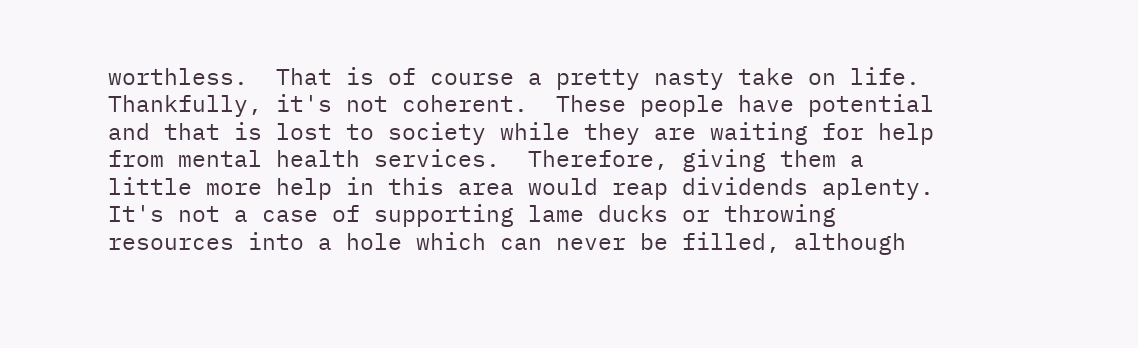worthless.  That is of course a pretty nasty take on life.  Thankfully, it's not coherent.  These people have potential and that is lost to society while they are waiting for help from mental health services.  Therefore, giving them a little more help in this area would reap dividends aplenty.  It's not a case of supporting lame ducks or throwing resources into a hole which can never be filled, although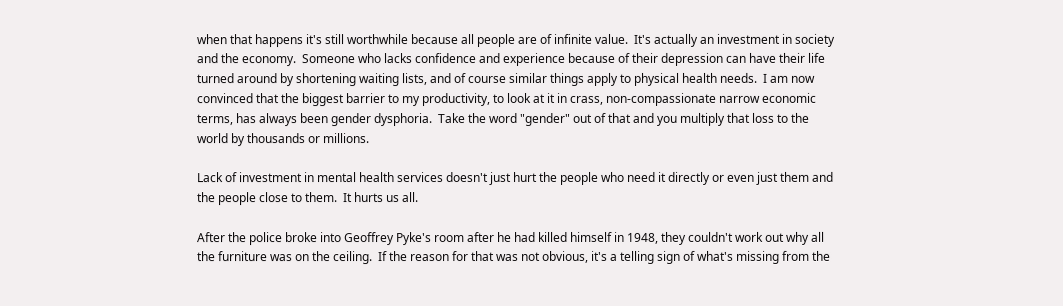when that happens it's still worthwhile because all people are of infinite value.  It's actually an investment in society and the economy.  Someone who lacks confidence and experience because of their depression can have their life turned around by shortening waiting lists, and of course similar things apply to physical health needs.  I am now convinced that the biggest barrier to my productivity, to look at it in crass, non-compassionate narrow economic terms, has always been gender dysphoria.  Take the word "gender" out of that and you multiply that loss to the world by thousands or millions.

Lack of investment in mental health services doesn't just hurt the people who need it directly or even just them and the people close to them.  It hurts us all.

After the police broke into Geoffrey Pyke's room after he had killed himself in 1948, they couldn't work out why all the furniture was on the ceiling.  If the reason for that was not obvious, it's a telling sign of what's missing from the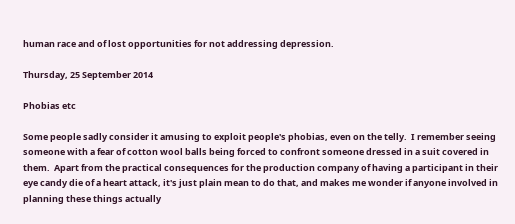human race and of lost opportunities for not addressing depression.

Thursday, 25 September 2014

Phobias etc

Some people sadly consider it amusing to exploit people's phobias, even on the telly.  I remember seeing someone with a fear of cotton wool balls being forced to confront someone dressed in a suit covered in them.  Apart from the practical consequences for the production company of having a participant in their eye candy die of a heart attack, it's just plain mean to do that, and makes me wonder if anyone involved in planning these things actually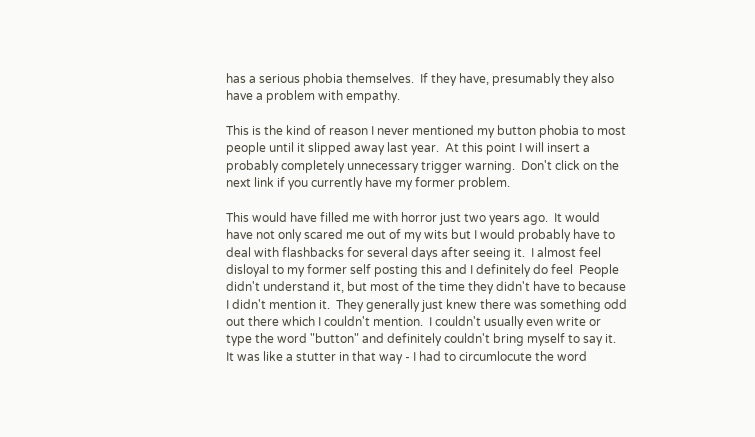has a serious phobia themselves.  If they have, presumably they also have a problem with empathy.

This is the kind of reason I never mentioned my button phobia to most people until it slipped away last year.  At this point I will insert a probably completely unnecessary trigger warning.  Don't click on the next link if you currently have my former problem.

This would have filled me with horror just two years ago.  It would have not only scared me out of my wits but I would probably have to deal with flashbacks for several days after seeing it.  I almost feel disloyal to my former self posting this and I definitely do feel  People didn't understand it, but most of the time they didn't have to because I didn't mention it.  They generally just knew there was something odd out there which I couldn't mention.  I couldn't usually even write or type the word "button" and definitely couldn't bring myself to say it.  It was like a stutter in that way - I had to circumlocute the word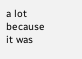a lot because it was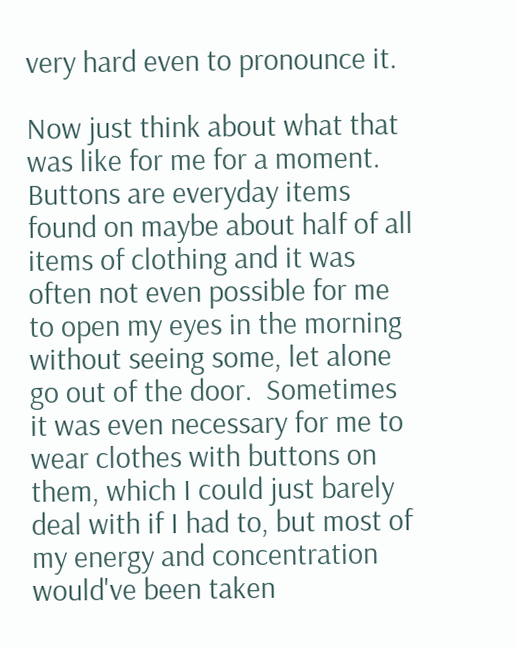very hard even to pronounce it.

Now just think about what that was like for me for a moment.  Buttons are everyday items found on maybe about half of all items of clothing and it was often not even possible for me to open my eyes in the morning without seeing some, let alone go out of the door.  Sometimes it was even necessary for me to wear clothes with buttons on them, which I could just barely deal with if I had to, but most of my energy and concentration would've been taken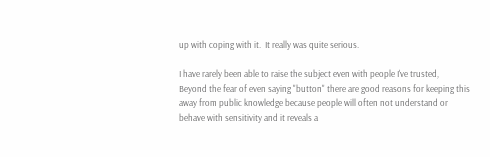up with coping with it.  It really was quite serious.

I have rarely been able to raise the subject even with people I've trusted,  Beyond the fear of even saying "button" there are good reasons for keeping this away from public knowledge because people will often not understand or behave with sensitivity and it reveals a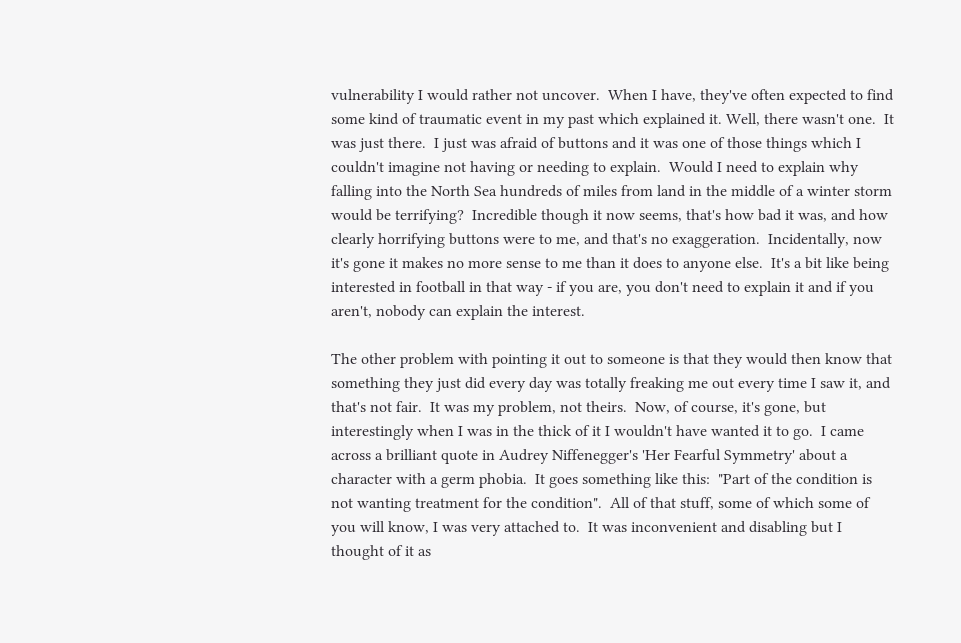vulnerability I would rather not uncover.  When I have, they've often expected to find some kind of traumatic event in my past which explained it. Well, there wasn't one.  It was just there.  I just was afraid of buttons and it was one of those things which I couldn't imagine not having or needing to explain.  Would I need to explain why falling into the North Sea hundreds of miles from land in the middle of a winter storm would be terrifying?  Incredible though it now seems, that's how bad it was, and how clearly horrifying buttons were to me, and that's no exaggeration.  Incidentally, now it's gone it makes no more sense to me than it does to anyone else.  It's a bit like being interested in football in that way - if you are, you don't need to explain it and if you aren't, nobody can explain the interest.

The other problem with pointing it out to someone is that they would then know that something they just did every day was totally freaking me out every time I saw it, and that's not fair.  It was my problem, not theirs.  Now, of course, it's gone, but interestingly when I was in the thick of it I wouldn't have wanted it to go.  I came across a brilliant quote in Audrey Niffenegger's 'Her Fearful Symmetry' about a character with a germ phobia.  It goes something like this:  "Part of the condition is not wanting treatment for the condition".  All of that stuff, some of which some of you will know, I was very attached to.  It was inconvenient and disabling but I thought of it as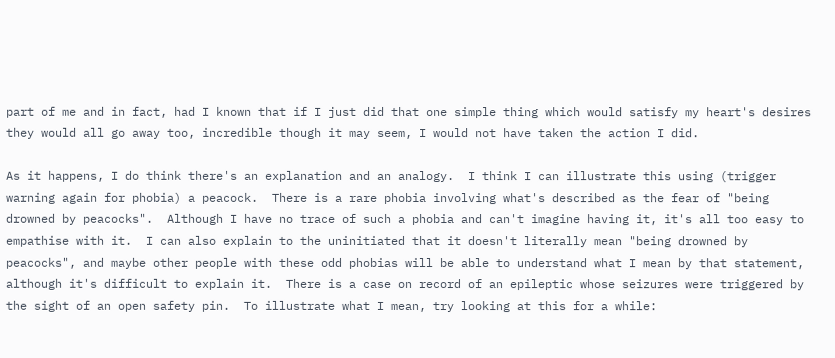part of me and in fact, had I known that if I just did that one simple thing which would satisfy my heart's desires they would all go away too, incredible though it may seem, I would not have taken the action I did.

As it happens, I do think there's an explanation and an analogy.  I think I can illustrate this using (trigger warning again for phobia) a peacock.  There is a rare phobia involving what's described as the fear of "being drowned by peacocks".  Although I have no trace of such a phobia and can't imagine having it, it's all too easy to empathise with it.  I can also explain to the uninitiated that it doesn't literally mean "being drowned by peacocks", and maybe other people with these odd phobias will be able to understand what I mean by that statement, although it's difficult to explain it.  There is a case on record of an epileptic whose seizures were triggered by the sight of an open safety pin.  To illustrate what I mean, try looking at this for a while: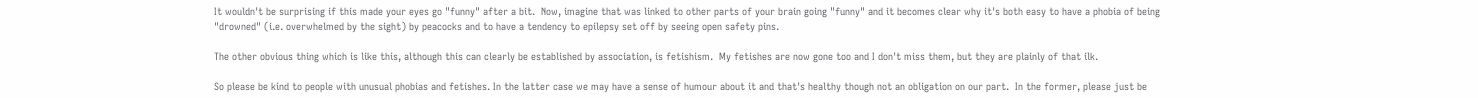It wouldn't be surprising if this made your eyes go "funny" after a bit.  Now, imagine that was linked to other parts of your brain going "funny" and it becomes clear why it's both easy to have a phobia of being "drowned" (i.e. overwhelmed by the sight) by peacocks and to have a tendency to epilepsy set off by seeing open safety pins.

The other obvious thing which is like this, although this can clearly be established by association, is fetishism.  My fetishes are now gone too and I don't miss them, but they are plainly of that ilk.

So please be kind to people with unusual phobias and fetishes. In the latter case we may have a sense of humour about it and that's healthy though not an obligation on our part.  In the former, please just be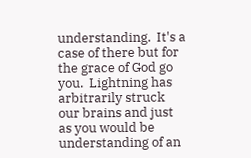understanding.  It's a case of there but for the grace of God go you.  Lightning has arbitrarily struck our brains and just as you would be understanding of an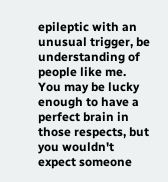epileptic with an unusual trigger, be understanding of people like me.  You may be lucky enough to have a perfect brain in those respects, but you wouldn't expect someone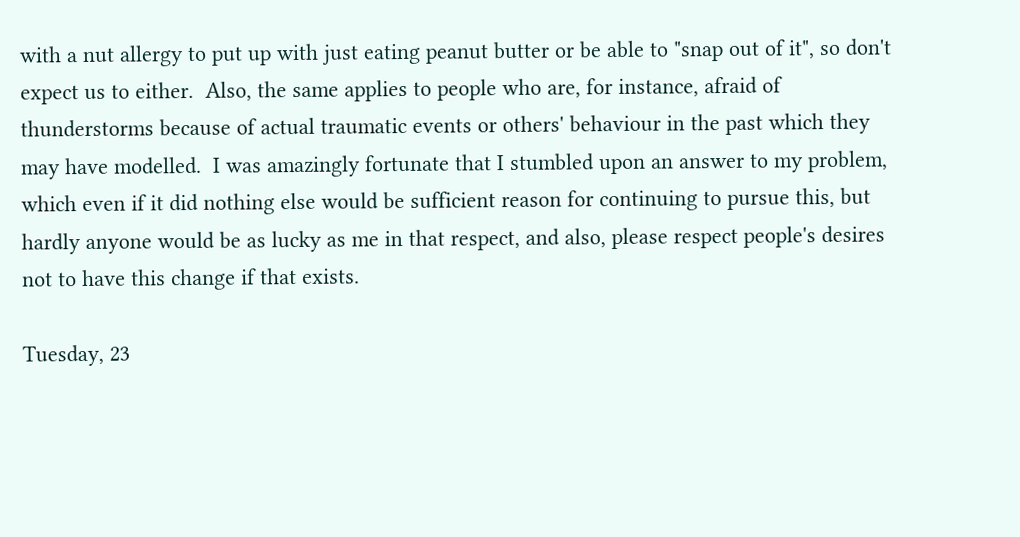with a nut allergy to put up with just eating peanut butter or be able to "snap out of it", so don't expect us to either.  Also, the same applies to people who are, for instance, afraid of thunderstorms because of actual traumatic events or others' behaviour in the past which they may have modelled.  I was amazingly fortunate that I stumbled upon an answer to my problem, which even if it did nothing else would be sufficient reason for continuing to pursue this, but hardly anyone would be as lucky as me in that respect, and also, please respect people's desires not to have this change if that exists.

Tuesday, 23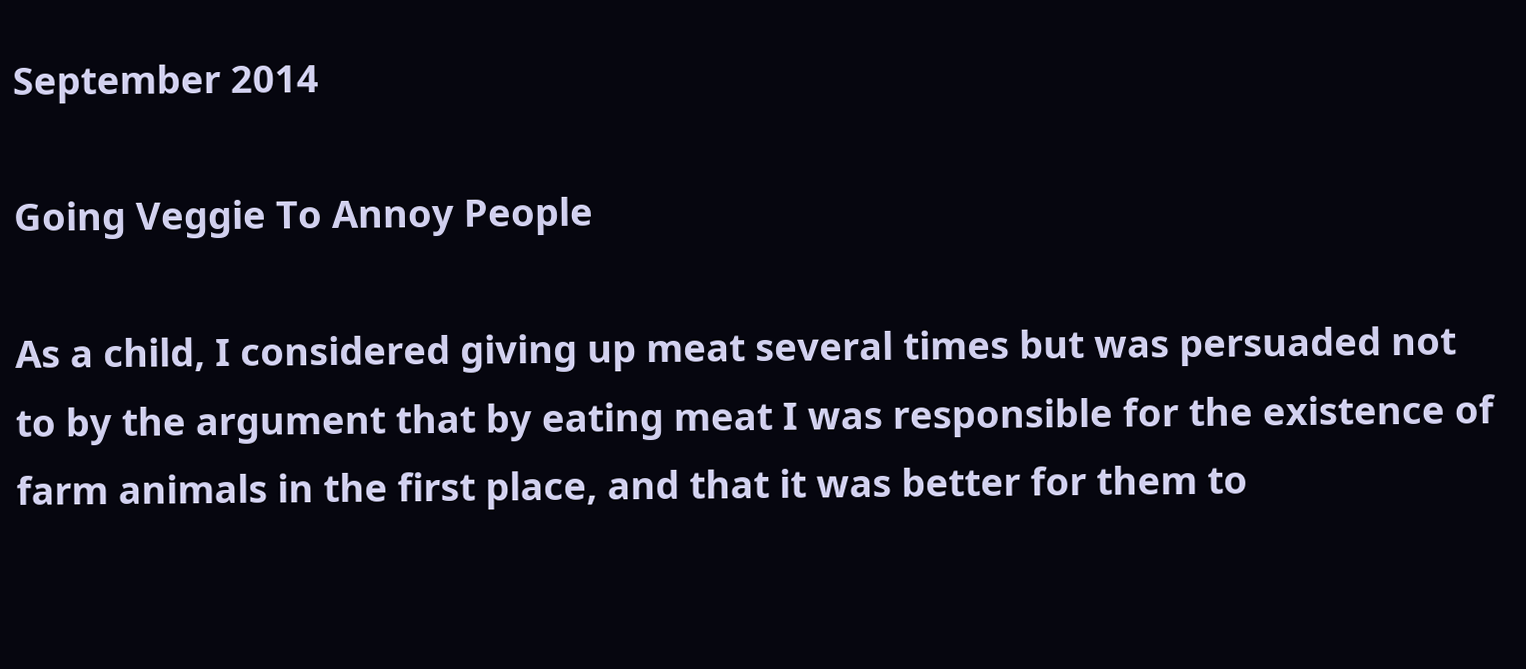September 2014

Going Veggie To Annoy People

As a child, I considered giving up meat several times but was persuaded not to by the argument that by eating meat I was responsible for the existence of farm animals in the first place, and that it was better for them to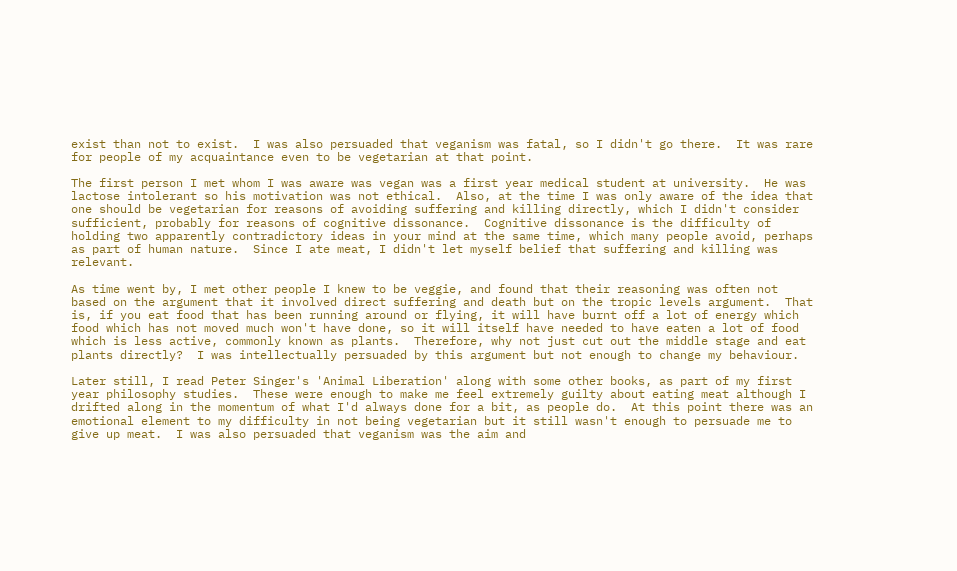exist than not to exist.  I was also persuaded that veganism was fatal, so I didn't go there.  It was rare for people of my acquaintance even to be vegetarian at that point.

The first person I met whom I was aware was vegan was a first year medical student at university.  He was lactose intolerant so his motivation was not ethical.  Also, at the time I was only aware of the idea that one should be vegetarian for reasons of avoiding suffering and killing directly, which I didn't consider sufficient, probably for reasons of cognitive dissonance.  Cognitive dissonance is the difficulty of holding two apparently contradictory ideas in your mind at the same time, which many people avoid, perhaps as part of human nature.  Since I ate meat, I didn't let myself belief that suffering and killing was relevant.

As time went by, I met other people I knew to be veggie, and found that their reasoning was often not based on the argument that it involved direct suffering and death but on the tropic levels argument.  That is, if you eat food that has been running around or flying, it will have burnt off a lot of energy which food which has not moved much won't have done, so it will itself have needed to have eaten a lot of food which is less active, commonly known as plants.  Therefore, why not just cut out the middle stage and eat plants directly?  I was intellectually persuaded by this argument but not enough to change my behaviour.

Later still, I read Peter Singer's 'Animal Liberation' along with some other books, as part of my first year philosophy studies.  These were enough to make me feel extremely guilty about eating meat although I drifted along in the momentum of what I'd always done for a bit, as people do.  At this point there was an emotional element to my difficulty in not being vegetarian but it still wasn't enough to persuade me to give up meat.  I was also persuaded that veganism was the aim and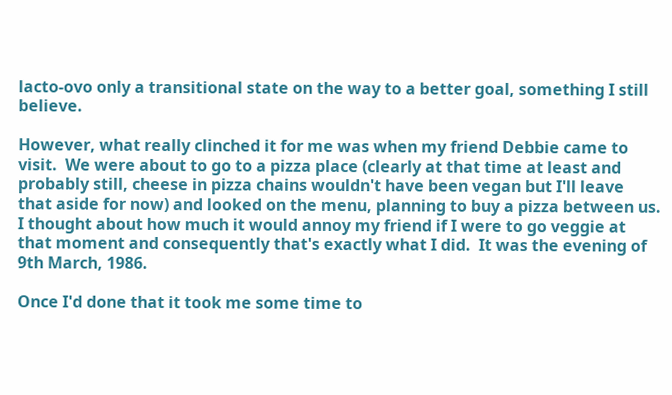lacto-ovo only a transitional state on the way to a better goal, something I still believe.

However, what really clinched it for me was when my friend Debbie came to visit.  We were about to go to a pizza place (clearly at that time at least and probably still, cheese in pizza chains wouldn't have been vegan but I'll leave that aside for now) and looked on the menu, planning to buy a pizza between us.  I thought about how much it would annoy my friend if I were to go veggie at that moment and consequently that's exactly what I did.  It was the evening of 9th March, 1986.

Once I'd done that it took me some time to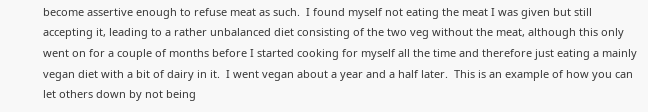become assertive enough to refuse meat as such.  I found myself not eating the meat I was given but still accepting it, leading to a rather unbalanced diet consisting of the two veg without the meat, although this only went on for a couple of months before I started cooking for myself all the time and therefore just eating a mainly vegan diet with a bit of dairy in it.  I went vegan about a year and a half later.  This is an example of how you can let others down by not being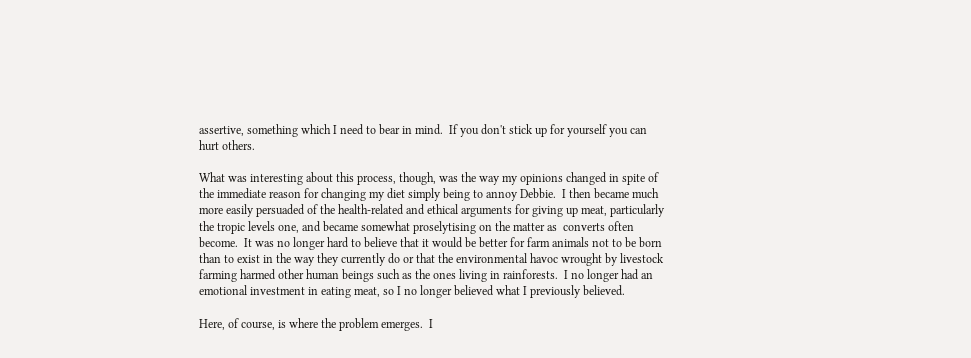assertive, something which I need to bear in mind.  If you don't stick up for yourself you can hurt others.

What was interesting about this process, though, was the way my opinions changed in spite of the immediate reason for changing my diet simply being to annoy Debbie.  I then became much more easily persuaded of the health-related and ethical arguments for giving up meat, particularly the tropic levels one, and became somewhat proselytising on the matter as  converts often become.  It was no longer hard to believe that it would be better for farm animals not to be born than to exist in the way they currently do or that the environmental havoc wrought by livestock farming harmed other human beings such as the ones living in rainforests.  I no longer had an emotional investment in eating meat, so I no longer believed what I previously believed.

Here, of course, is where the problem emerges.  I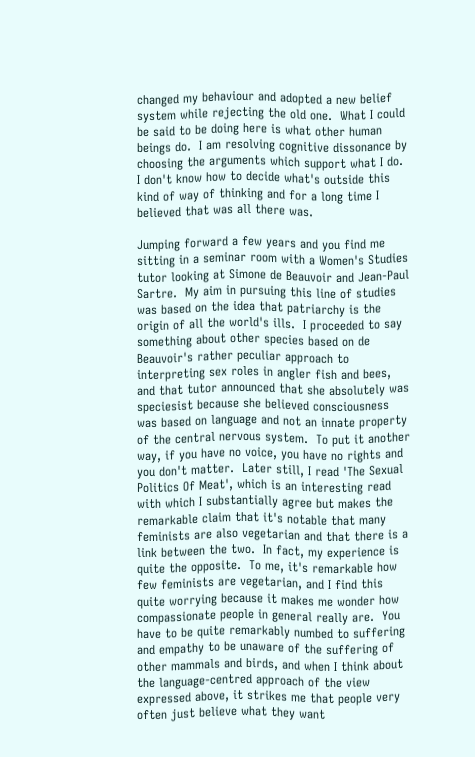changed my behaviour and adopted a new belief system while rejecting the old one.  What I could be said to be doing here is what other human beings do.  I am resolving cognitive dissonance by choosing the arguments which support what I do.  I don't know how to decide what's outside this kind of way of thinking and for a long time I believed that was all there was.

Jumping forward a few years and you find me sitting in a seminar room with a Women's Studies tutor looking at Simone de Beauvoir and Jean-Paul Sartre.  My aim in pursuing this line of studies was based on the idea that patriarchy is the origin of all the world's ills.  I proceeded to say something about other species based on de Beauvoir's rather peculiar approach to interpreting sex roles in angler fish and bees, and that tutor announced that she absolutely was speciesist because she believed consciousness was based on language and not an innate property of the central nervous system.  To put it another way, if you have no voice, you have no rights and you don't matter.  Later still, I read 'The Sexual Politics Of Meat', which is an interesting read with which I substantially agree but makes the remarkable claim that it's notable that many feminists are also vegetarian and that there is a link between the two.  In fact, my experience is quite the opposite.  To me, it's remarkable how few feminists are vegetarian, and I find this quite worrying because it makes me wonder how compassionate people in general really are.  You have to be quite remarkably numbed to suffering and empathy to be unaware of the suffering of other mammals and birds, and when I think about the language-centred approach of the view expressed above, it strikes me that people very often just believe what they want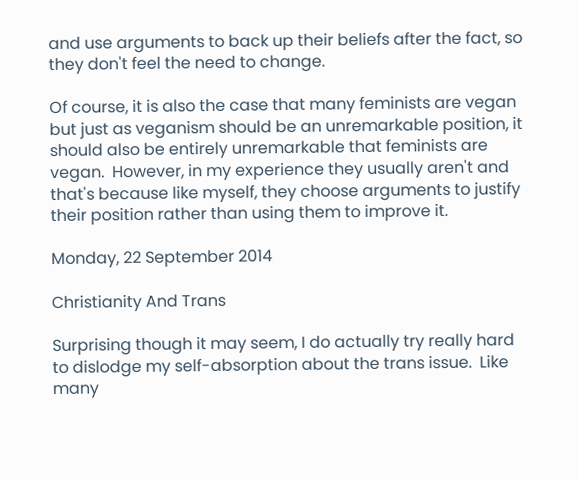and use arguments to back up their beliefs after the fact, so they don't feel the need to change.

Of course, it is also the case that many feminists are vegan but just as veganism should be an unremarkable position, it should also be entirely unremarkable that feminists are vegan.  However, in my experience they usually aren't and that's because like myself, they choose arguments to justify their position rather than using them to improve it.

Monday, 22 September 2014

Christianity And Trans

Surprising though it may seem, I do actually try really hard to dislodge my self-absorption about the trans issue.  Like many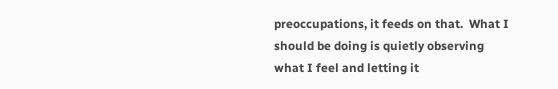preoccupations, it feeds on that.  What I should be doing is quietly observing what I feel and letting it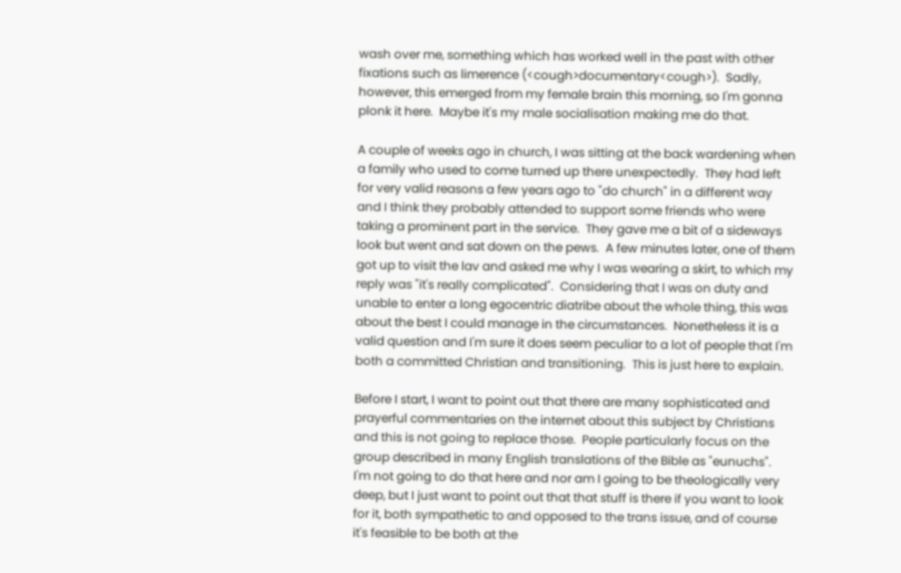wash over me, something which has worked well in the past with other fixations such as limerence (<cough>documentary<cough>).  Sadly, however, this emerged from my female brain this morning, so I'm gonna plonk it here.  Maybe it's my male socialisation making me do that.

A couple of weeks ago in church, I was sitting at the back wardening when a family who used to come turned up there unexpectedly.  They had left for very valid reasons a few years ago to "do church" in a different way and I think they probably attended to support some friends who were taking a prominent part in the service.  They gave me a bit of a sideways look but went and sat down on the pews.  A few minutes later, one of them got up to visit the lav and asked me why I was wearing a skirt, to which my reply was "it's really complicated".  Considering that I was on duty and unable to enter a long egocentric diatribe about the whole thing, this was about the best I could manage in the circumstances.  Nonetheless it is a valid question and I'm sure it does seem peculiar to a lot of people that I'm both a committed Christian and transitioning.  This is just here to explain.

Before I start, I want to point out that there are many sophisticated and prayerful commentaries on the internet about this subject by Christians and this is not going to replace those.  People particularly focus on the group described in many English translations of the Bible as "eunuchs".  I'm not going to do that here and nor am I going to be theologically very deep, but I just want to point out that that stuff is there if you want to look for it, both sympathetic to and opposed to the trans issue, and of course it's feasible to be both at the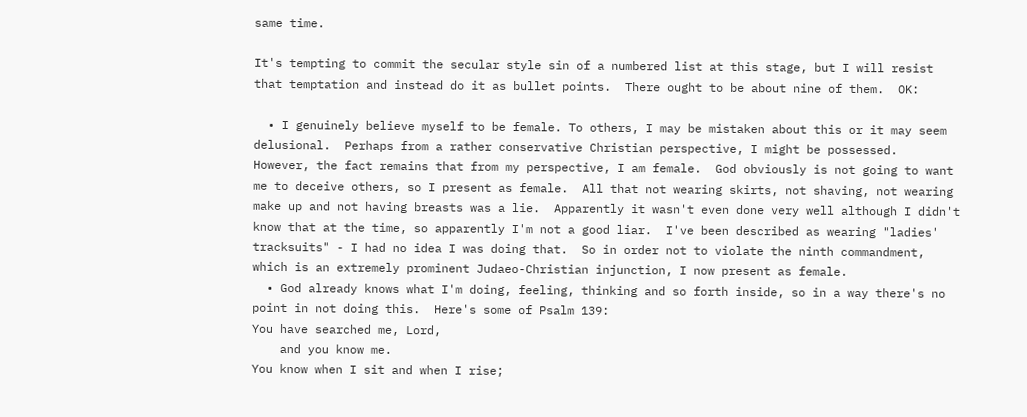same time.

It's tempting to commit the secular style sin of a numbered list at this stage, but I will resist that temptation and instead do it as bullet points.  There ought to be about nine of them.  OK:

  • I genuinely believe myself to be female. To others, I may be mistaken about this or it may seem delusional.  Perhaps from a rather conservative Christian perspective, I might be possessed.  However, the fact remains that from my perspective, I am female.  God obviously is not going to want me to deceive others, so I present as female.  All that not wearing skirts, not shaving, not wearing make up and not having breasts was a lie.  Apparently it wasn't even done very well although I didn't know that at the time, so apparently I'm not a good liar.  I've been described as wearing "ladies' tracksuits" - I had no idea I was doing that.  So in order not to violate the ninth commandment, which is an extremely prominent Judaeo-Christian injunction, I now present as female.
  • God already knows what I'm doing, feeling, thinking and so forth inside, so in a way there's no point in not doing this.  Here's some of Psalm 139:
You have searched me, Lord,
    and you know me.
You know when I sit and when I rise;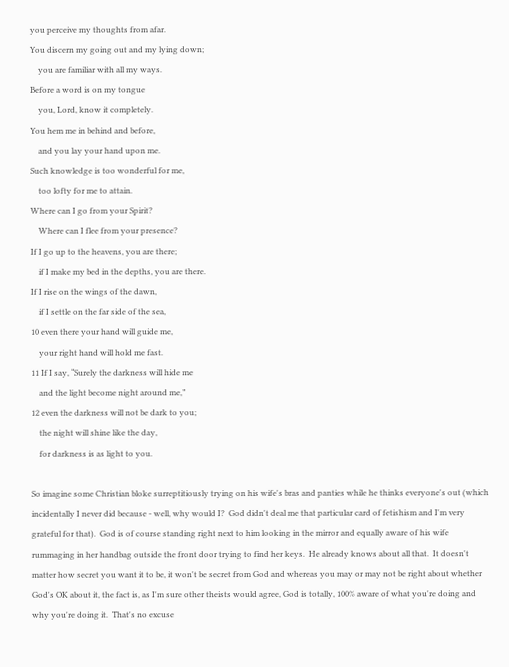you perceive my thoughts from afar.
You discern my going out and my lying down;
    you are familiar with all my ways.
Before a word is on my tongue
    you, Lord, know it completely.
You hem me in behind and before,
    and you lay your hand upon me.
Such knowledge is too wonderful for me,
    too lofty for me to attain.
Where can I go from your Spirit?
    Where can I flee from your presence?
If I go up to the heavens, you are there;
    if I make my bed in the depths, you are there.
If I rise on the wings of the dawn,
    if I settle on the far side of the sea,
10 even there your hand will guide me,
    your right hand will hold me fast.
11 If I say, “Surely the darkness will hide me
    and the light become night around me,”
12 even the darkness will not be dark to you;
    the night will shine like the day,
    for darkness is as light to you.

So imagine some Christian bloke surreptitiously trying on his wife's bras and panties while he thinks everyone's out (which incidentally I never did because - well, why would I?  God didn't deal me that particular card of fetishism and I'm very grateful for that).  God is of course standing right next to him looking in the mirror and equally aware of his wife rummaging in her handbag outside the front door trying to find her keys.  He already knows about all that.  It doesn't matter how secret you want it to be, it won't be secret from God and whereas you may or may not be right about whether God's OK about it, the fact is, as I'm sure other theists would agree, God is totally, 100% aware of what you're doing and why you're doing it.  That's no excuse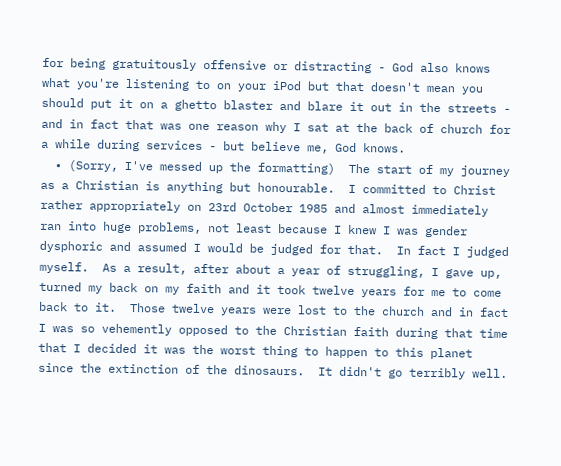for being gratuitously offensive or distracting - God also knows what you're listening to on your iPod but that doesn't mean you should put it on a ghetto blaster and blare it out in the streets - and in fact that was one reason why I sat at the back of church for a while during services - but believe me, God knows.
  • (Sorry, I've messed up the formatting)  The start of my journey as a Christian is anything but honourable.  I committed to Christ rather appropriately on 23rd October 1985 and almost immediately ran into huge problems, not least because I knew I was gender dysphoric and assumed I would be judged for that.  In fact I judged myself.  As a result, after about a year of struggling, I gave up, turned my back on my faith and it took twelve years for me to come back to it.  Those twelve years were lost to the church and in fact I was so vehemently opposed to the Christian faith during that time that I decided it was the worst thing to happen to this planet since the extinction of the dinosaurs.  It didn't go terribly well.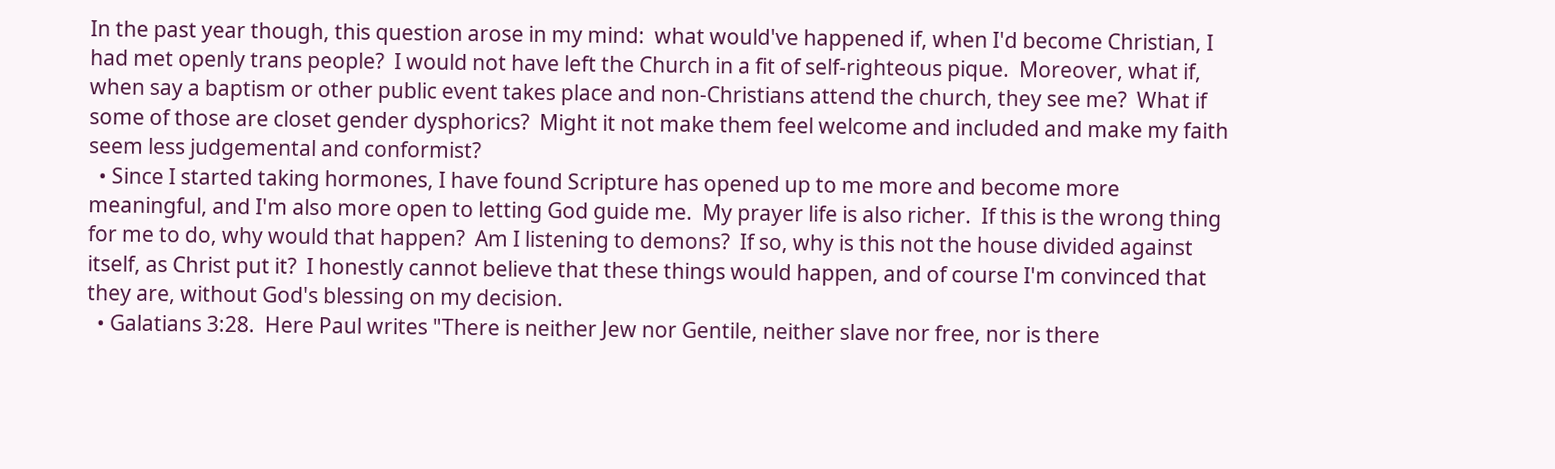In the past year though, this question arose in my mind:  what would've happened if, when I'd become Christian, I had met openly trans people?  I would not have left the Church in a fit of self-righteous pique.  Moreover, what if, when say a baptism or other public event takes place and non-Christians attend the church, they see me?  What if some of those are closet gender dysphorics?  Might it not make them feel welcome and included and make my faith seem less judgemental and conformist?
  • Since I started taking hormones, I have found Scripture has opened up to me more and become more meaningful, and I'm also more open to letting God guide me.  My prayer life is also richer.  If this is the wrong thing for me to do, why would that happen?  Am I listening to demons?  If so, why is this not the house divided against itself, as Christ put it?  I honestly cannot believe that these things would happen, and of course I'm convinced that they are, without God's blessing on my decision.
  • Galatians 3:28.  Here Paul writes "There is neither Jew nor Gentile, neither slave nor free, nor is there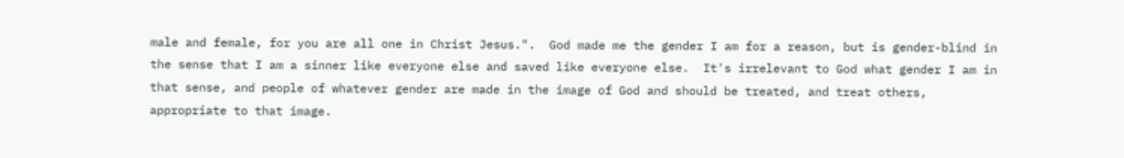male and female, for you are all one in Christ Jesus.".  God made me the gender I am for a reason, but is gender-blind in the sense that I am a sinner like everyone else and saved like everyone else.  It's irrelevant to God what gender I am in that sense, and people of whatever gender are made in the image of God and should be treated, and treat others, appropriate to that image.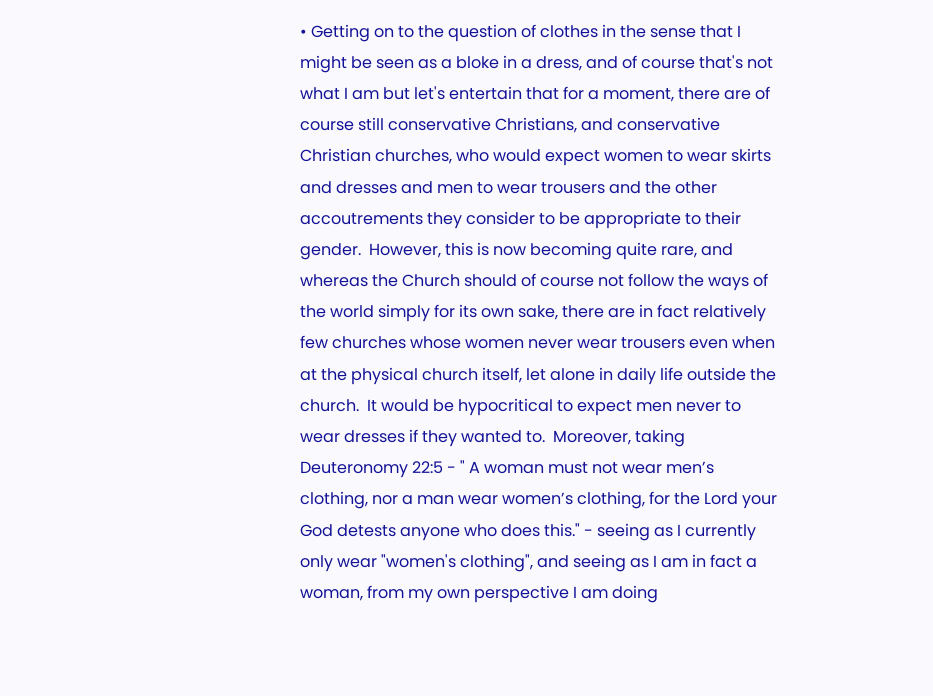• Getting on to the question of clothes in the sense that I might be seen as a bloke in a dress, and of course that's not what I am but let's entertain that for a moment, there are of course still conservative Christians, and conservative Christian churches, who would expect women to wear skirts and dresses and men to wear trousers and the other accoutrements they consider to be appropriate to their gender.  However, this is now becoming quite rare, and whereas the Church should of course not follow the ways of the world simply for its own sake, there are in fact relatively few churches whose women never wear trousers even when at the physical church itself, let alone in daily life outside the church.  It would be hypocritical to expect men never to wear dresses if they wanted to.  Moreover, taking Deuteronomy 22:5 - " A woman must not wear men’s clothing, nor a man wear women’s clothing, for the Lord your God detests anyone who does this." - seeing as I currently only wear "women's clothing", and seeing as I am in fact a woman, from my own perspective I am doing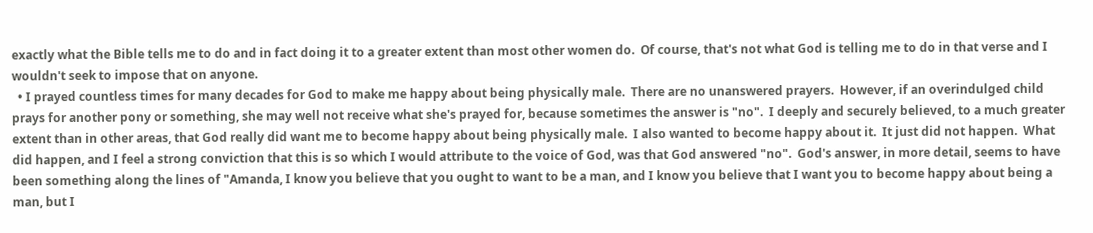exactly what the Bible tells me to do and in fact doing it to a greater extent than most other women do.  Of course, that's not what God is telling me to do in that verse and I wouldn't seek to impose that on anyone.
  • I prayed countless times for many decades for God to make me happy about being physically male.  There are no unanswered prayers.  However, if an overindulged child prays for another pony or something, she may well not receive what she's prayed for, because sometimes the answer is "no".  I deeply and securely believed, to a much greater extent than in other areas, that God really did want me to become happy about being physically male.  I also wanted to become happy about it.  It just did not happen.  What did happen, and I feel a strong conviction that this is so which I would attribute to the voice of God, was that God answered "no".  God's answer, in more detail, seems to have been something along the lines of "Amanda, I know you believe that you ought to want to be a man, and I know you believe that I want you to become happy about being a man, but I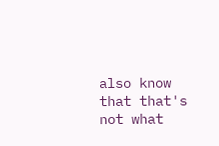also know that that's not what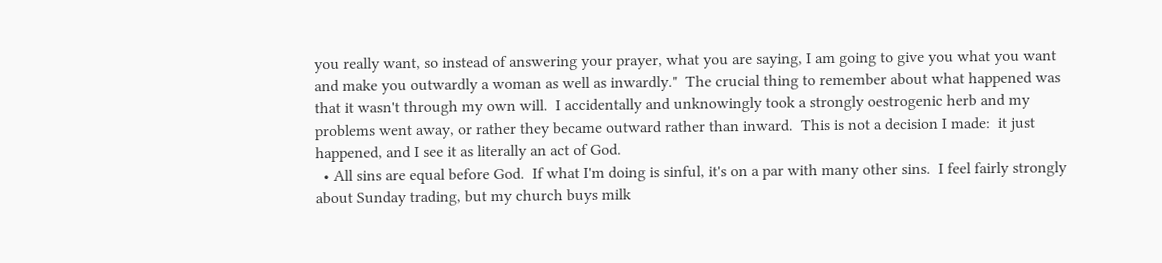you really want, so instead of answering your prayer, what you are saying, I am going to give you what you want and make you outwardly a woman as well as inwardly."  The crucial thing to remember about what happened was that it wasn't through my own will.  I accidentally and unknowingly took a strongly oestrogenic herb and my problems went away, or rather they became outward rather than inward.  This is not a decision I made:  it just happened, and I see it as literally an act of God.
  • All sins are equal before God.  If what I'm doing is sinful, it's on a par with many other sins.  I feel fairly strongly about Sunday trading, but my church buys milk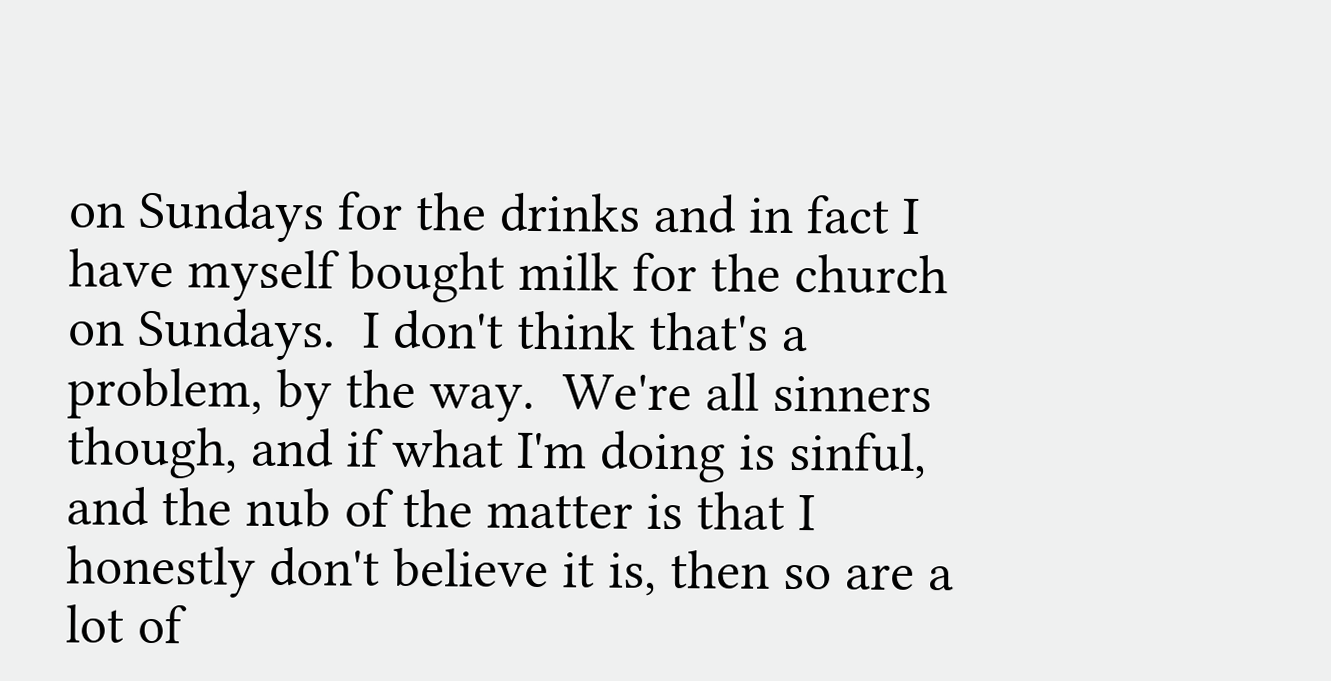on Sundays for the drinks and in fact I have myself bought milk for the church on Sundays.  I don't think that's a problem, by the way.  We're all sinners though, and if what I'm doing is sinful, and the nub of the matter is that I honestly don't believe it is, then so are a lot of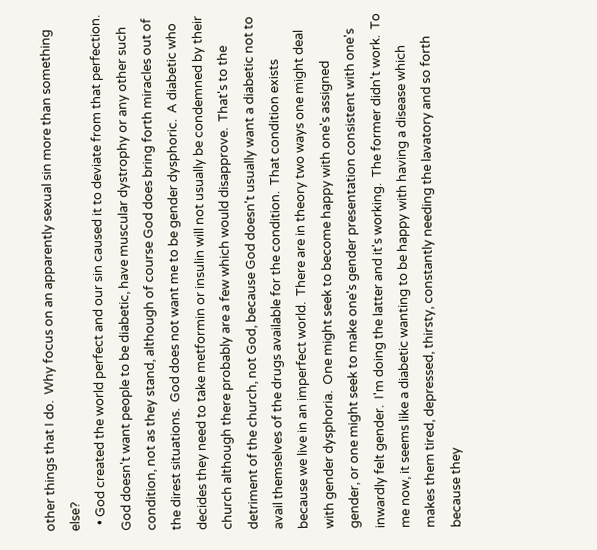other things that I do.  Why focus on an apparently sexual sin more than something else?
  • God created the world perfect and our sin caused it to deviate from that perfection.  God doesn't want people to be diabetic, have muscular dystrophy or any other such condition, not as they stand, although of course God does bring forth miracles out of the direst situations.  God does not want me to be gender dysphoric.  A diabetic who decides they need to take metformin or insulin will not usually be condemned by their church although there probably are a few which would disapprove.  That's to the detriment of the church, not God, because God doesn't usually want a diabetic not to avail themselves of the drugs available for the condition.  That condition exists because we live in an imperfect world.  There are in theory two ways one might deal with gender dysphoria.  One might seek to become happy with one's assigned gender, or one might seek to make one's gender presentation consistent with one's inwardly felt gender.  I'm doing the latter and it's working.  The former didn't work.  To me now, it seems like a diabetic wanting to be happy with having a disease which makes them tired, depressed, thirsty, constantly needing the lavatory and so forth because they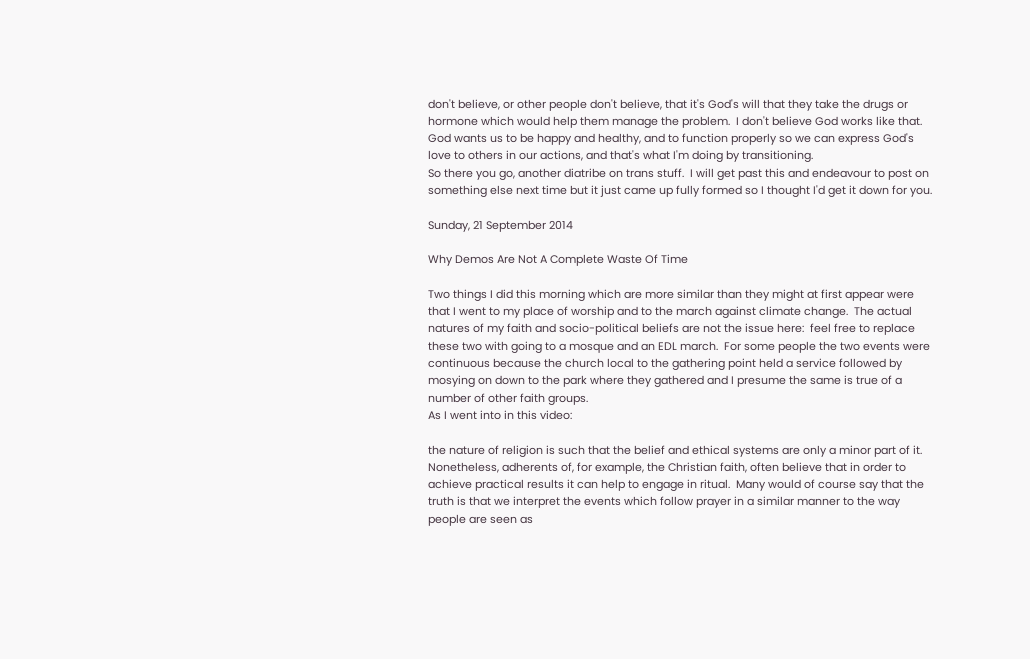don't believe, or other people don't believe, that it's God's will that they take the drugs or hormone which would help them manage the problem.  I don't believe God works like that.  God wants us to be happy and healthy, and to function properly so we can express God's love to others in our actions, and that's what I'm doing by transitioning.
So there you go, another diatribe on trans stuff.  I will get past this and endeavour to post on something else next time but it just came up fully formed so I thought I'd get it down for you.

Sunday, 21 September 2014

Why Demos Are Not A Complete Waste Of Time

Two things I did this morning which are more similar than they might at first appear were that I went to my place of worship and to the march against climate change.  The actual natures of my faith and socio-political beliefs are not the issue here:  feel free to replace these two with going to a mosque and an EDL march.  For some people the two events were continuous because the church local to the gathering point held a service followed by mosying on down to the park where they gathered and I presume the same is true of a number of other faith groups.
As I went into in this video:

the nature of religion is such that the belief and ethical systems are only a minor part of it.  Nonetheless, adherents of, for example, the Christian faith, often believe that in order to achieve practical results it can help to engage in ritual.  Many would of course say that the truth is that we interpret the events which follow prayer in a similar manner to the way people are seen as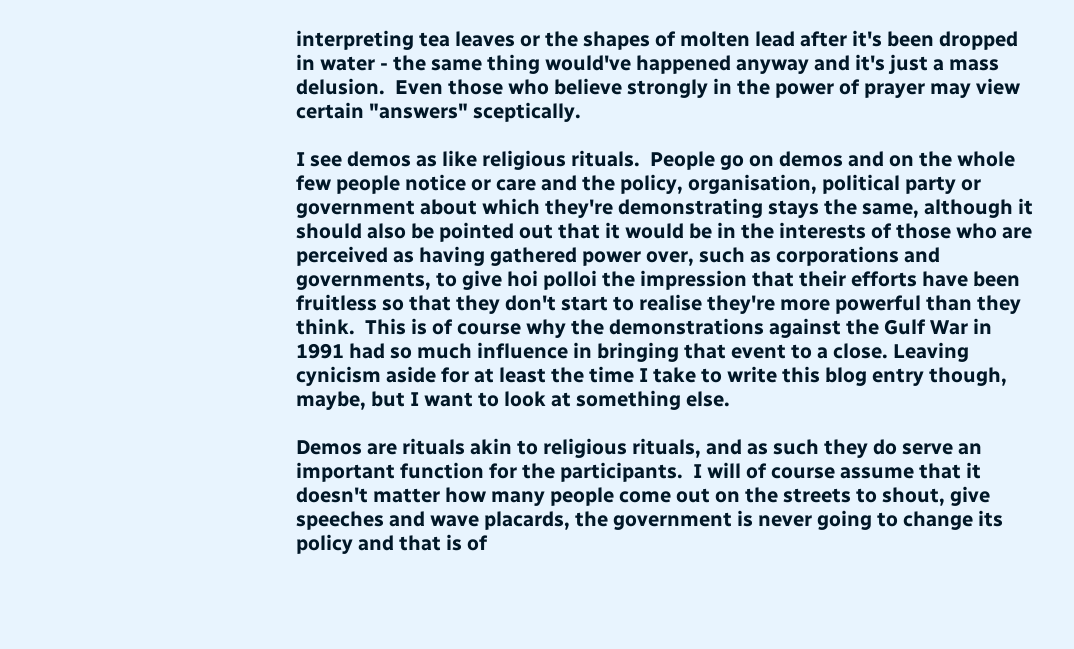interpreting tea leaves or the shapes of molten lead after it's been dropped in water - the same thing would've happened anyway and it's just a mass delusion.  Even those who believe strongly in the power of prayer may view certain "answers" sceptically.

I see demos as like religious rituals.  People go on demos and on the whole few people notice or care and the policy, organisation, political party or government about which they're demonstrating stays the same, although it should also be pointed out that it would be in the interests of those who are perceived as having gathered power over, such as corporations and governments, to give hoi polloi the impression that their efforts have been fruitless so that they don't start to realise they're more powerful than they think.  This is of course why the demonstrations against the Gulf War in 1991 had so much influence in bringing that event to a close. Leaving cynicism aside for at least the time I take to write this blog entry though, maybe, but I want to look at something else.

Demos are rituals akin to religious rituals, and as such they do serve an important function for the participants.  I will of course assume that it doesn't matter how many people come out on the streets to shout, give speeches and wave placards, the government is never going to change its policy and that is of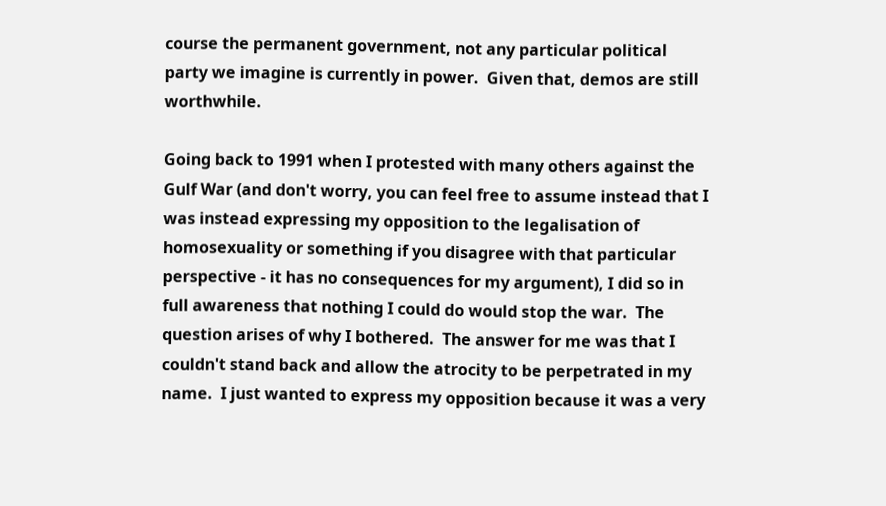course the permanent government, not any particular political party we imagine is currently in power.  Given that, demos are still worthwhile.

Going back to 1991 when I protested with many others against the Gulf War (and don't worry, you can feel free to assume instead that I was instead expressing my opposition to the legalisation of homosexuality or something if you disagree with that particular perspective - it has no consequences for my argument), I did so in full awareness that nothing I could do would stop the war.  The question arises of why I bothered.  The answer for me was that I couldn't stand back and allow the atrocity to be perpetrated in my name.  I just wanted to express my opposition because it was a very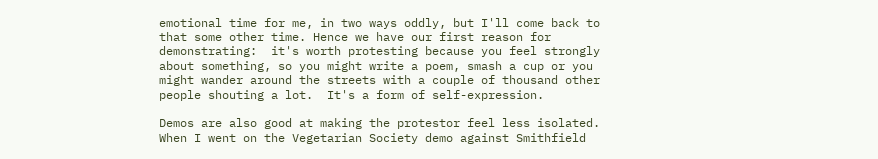emotional time for me, in two ways oddly, but I'll come back to that some other time. Hence we have our first reason for demonstrating:  it's worth protesting because you feel strongly about something, so you might write a poem, smash a cup or you might wander around the streets with a couple of thousand other people shouting a lot.  It's a form of self-expression.

Demos are also good at making the protestor feel less isolated.  When I went on the Vegetarian Society demo against Smithfield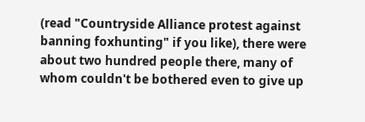(read "Countryside Alliance protest against banning foxhunting" if you like), there were about two hundred people there, many of whom couldn't be bothered even to give up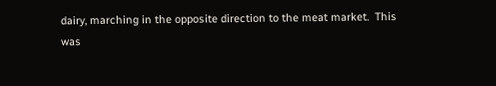dairy, marching in the opposite direction to the meat market.  This was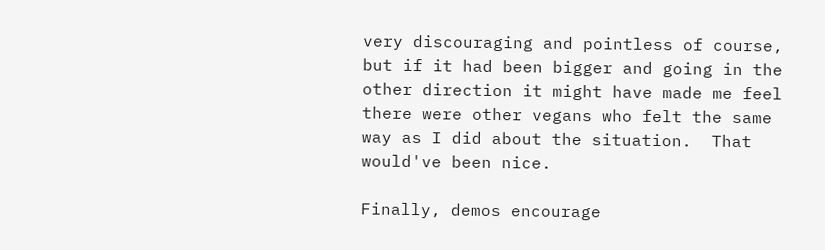very discouraging and pointless of course, but if it had been bigger and going in the other direction it might have made me feel there were other vegans who felt the same way as I did about the situation.  That would've been nice.

Finally, demos encourage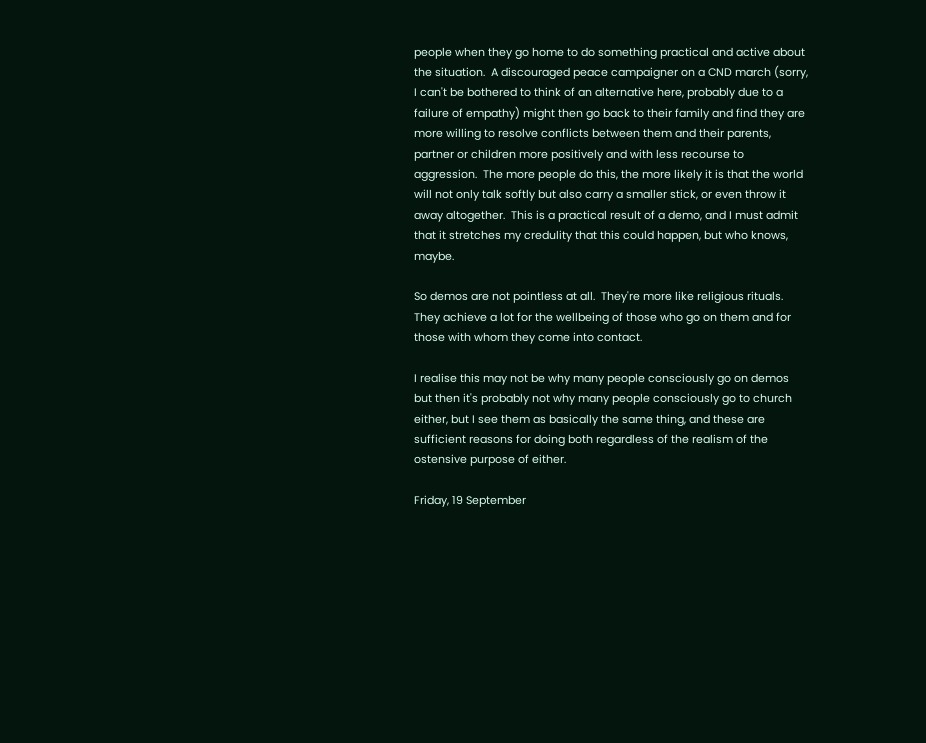people when they go home to do something practical and active about the situation.  A discouraged peace campaigner on a CND march (sorry, I can't be bothered to think of an alternative here, probably due to a failure of empathy) might then go back to their family and find they are more willing to resolve conflicts between them and their parents, partner or children more positively and with less recourse to aggression.  The more people do this, the more likely it is that the world will not only talk softly but also carry a smaller stick, or even throw it away altogether.  This is a practical result of a demo, and I must admit that it stretches my credulity that this could happen, but who knows, maybe.

So demos are not pointless at all.  They're more like religious rituals.  They achieve a lot for the wellbeing of those who go on them and for those with whom they come into contact.

I realise this may not be why many people consciously go on demos but then it's probably not why many people consciously go to church either, but I see them as basically the same thing, and these are sufficient reasons for doing both regardless of the realism of the ostensive purpose of either.

Friday, 19 September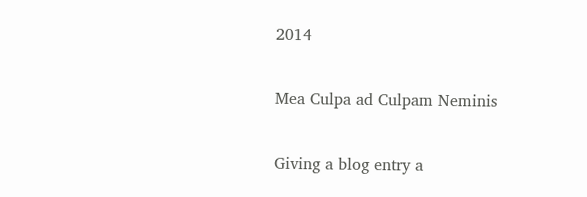2014

Mea Culpa ad Culpam Neminis

Giving a blog entry a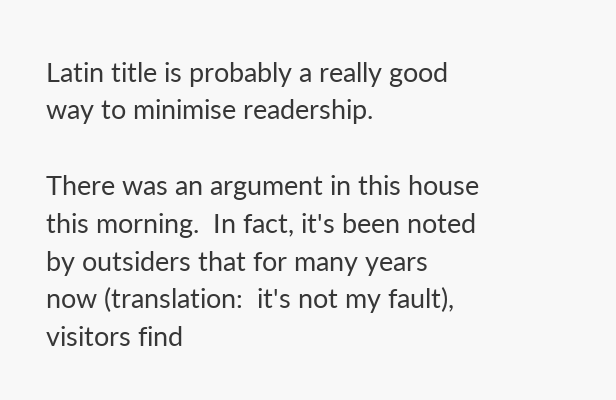Latin title is probably a really good way to minimise readership.

There was an argument in this house this morning.  In fact, it's been noted by outsiders that for many years now (translation:  it's not my fault), visitors find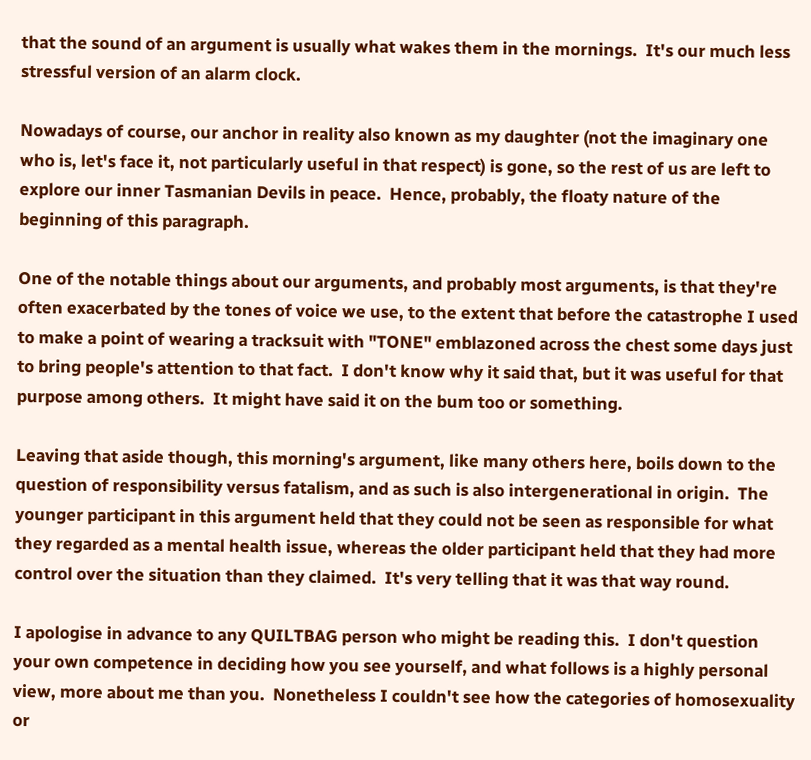that the sound of an argument is usually what wakes them in the mornings.  It's our much less stressful version of an alarm clock.

Nowadays of course, our anchor in reality also known as my daughter (not the imaginary one who is, let's face it, not particularly useful in that respect) is gone, so the rest of us are left to explore our inner Tasmanian Devils in peace.  Hence, probably, the floaty nature of the beginning of this paragraph.

One of the notable things about our arguments, and probably most arguments, is that they're often exacerbated by the tones of voice we use, to the extent that before the catastrophe I used to make a point of wearing a tracksuit with "TONE" emblazoned across the chest some days just to bring people's attention to that fact.  I don't know why it said that, but it was useful for that purpose among others.  It might have said it on the bum too or something.

Leaving that aside though, this morning's argument, like many others here, boils down to the question of responsibility versus fatalism, and as such is also intergenerational in origin.  The younger participant in this argument held that they could not be seen as responsible for what they regarded as a mental health issue, whereas the older participant held that they had more control over the situation than they claimed.  It's very telling that it was that way round.

I apologise in advance to any QUILTBAG person who might be reading this.  I don't question your own competence in deciding how you see yourself, and what follows is a highly personal view, more about me than you.  Nonetheless I couldn't see how the categories of homosexuality or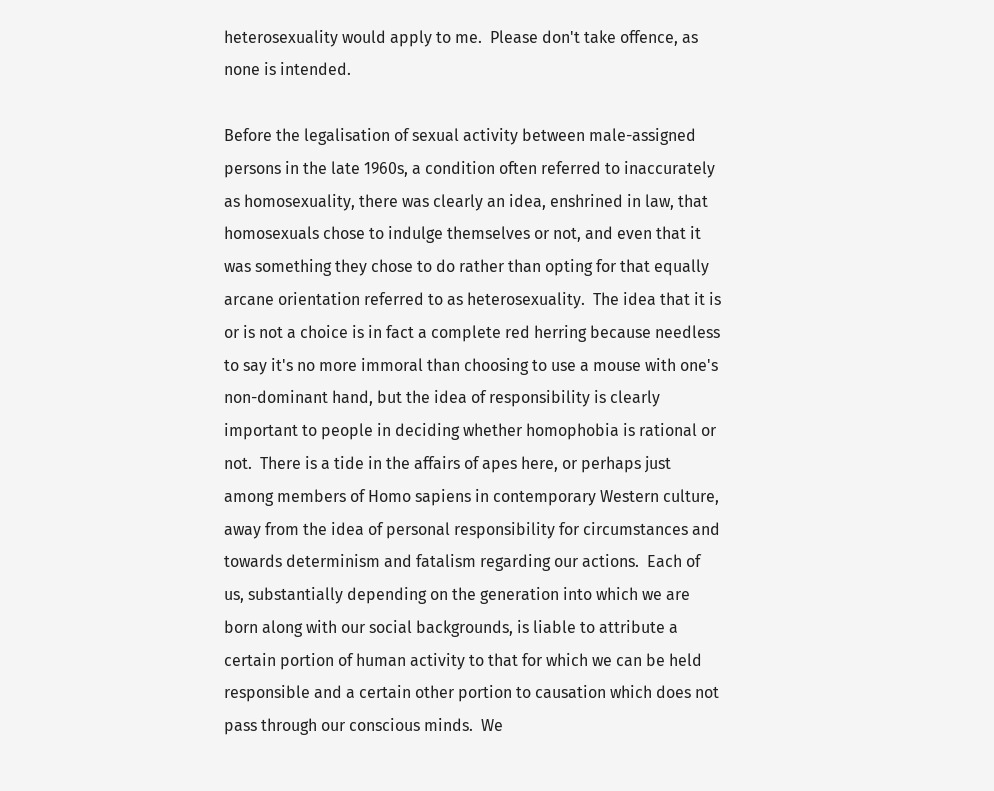heterosexuality would apply to me.  Please don't take offence, as none is intended.

Before the legalisation of sexual activity between male-assigned persons in the late 1960s, a condition often referred to inaccurately as homosexuality, there was clearly an idea, enshrined in law, that homosexuals chose to indulge themselves or not, and even that it was something they chose to do rather than opting for that equally arcane orientation referred to as heterosexuality.  The idea that it is or is not a choice is in fact a complete red herring because needless to say it's no more immoral than choosing to use a mouse with one's non-dominant hand, but the idea of responsibility is clearly important to people in deciding whether homophobia is rational or not.  There is a tide in the affairs of apes here, or perhaps just among members of Homo sapiens in contemporary Western culture, away from the idea of personal responsibility for circumstances and towards determinism and fatalism regarding our actions.  Each of us, substantially depending on the generation into which we are born along with our social backgrounds, is liable to attribute a certain portion of human activity to that for which we can be held responsible and a certain other portion to causation which does not pass through our conscious minds.  We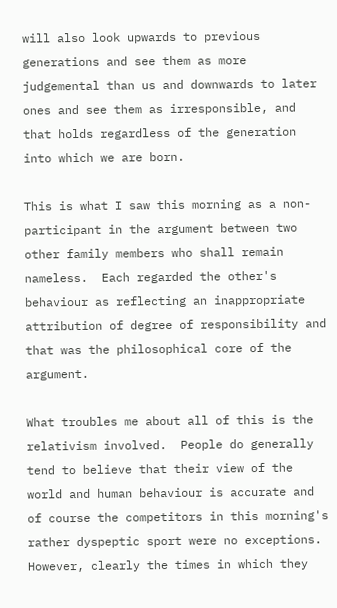will also look upwards to previous generations and see them as more judgemental than us and downwards to later ones and see them as irresponsible, and that holds regardless of the generation into which we are born.

This is what I saw this morning as a non-participant in the argument between two other family members who shall remain nameless.  Each regarded the other's behaviour as reflecting an inappropriate attribution of degree of responsibility and that was the philosophical core of the argument.

What troubles me about all of this is the relativism involved.  People do generally tend to believe that their view of the world and human behaviour is accurate and of course the competitors in this morning's rather dyspeptic sport were no exceptions.  However, clearly the times in which they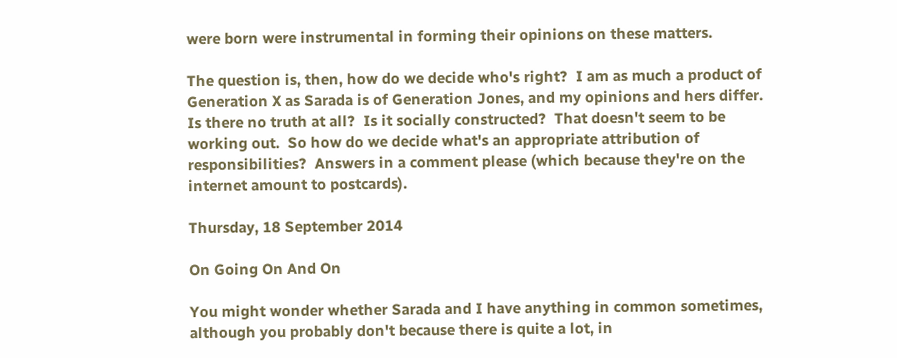were born were instrumental in forming their opinions on these matters.

The question is, then, how do we decide who's right?  I am as much a product of Generation X as Sarada is of Generation Jones, and my opinions and hers differ.  Is there no truth at all?  Is it socially constructed?  That doesn't seem to be working out.  So how do we decide what's an appropriate attribution of responsibilities?  Answers in a comment please (which because they're on the internet amount to postcards).

Thursday, 18 September 2014

On Going On And On

You might wonder whether Sarada and I have anything in common sometimes, although you probably don't because there is quite a lot, in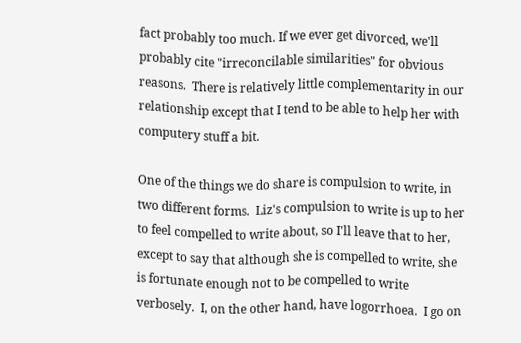fact probably too much. If we ever get divorced, we'll probably cite "irreconcilable similarities" for obvious reasons.  There is relatively little complementarity in our relationship except that I tend to be able to help her with computery stuff a bit.

One of the things we do share is compulsion to write, in two different forms.  Liz's compulsion to write is up to her to feel compelled to write about, so I'll leave that to her, except to say that although she is compelled to write, she is fortunate enough not to be compelled to write verbosely.  I, on the other hand, have logorrhoea.  I go on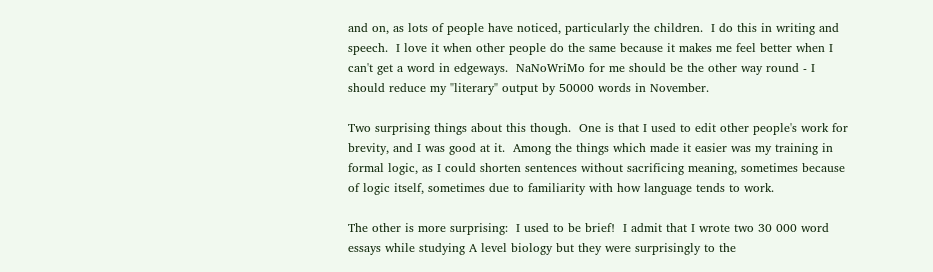and on, as lots of people have noticed, particularly the children.  I do this in writing and speech.  I love it when other people do the same because it makes me feel better when I can't get a word in edgeways.  NaNoWriMo for me should be the other way round - I should reduce my "literary" output by 50000 words in November.

Two surprising things about this though.  One is that I used to edit other people's work for brevity, and I was good at it.  Among the things which made it easier was my training in formal logic, as I could shorten sentences without sacrificing meaning, sometimes because of logic itself, sometimes due to familiarity with how language tends to work.

The other is more surprising:  I used to be brief!  I admit that I wrote two 30 000 word essays while studying A level biology but they were surprisingly to the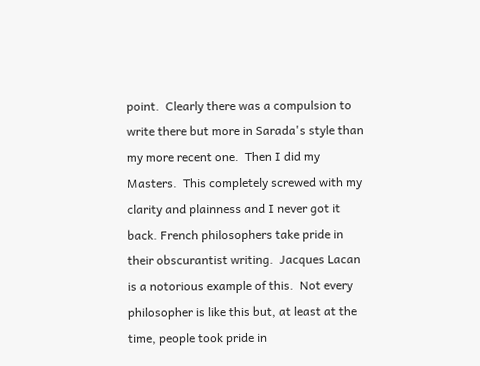point.  Clearly there was a compulsion to write there but more in Sarada's style than my more recent one.  Then I did my Masters.  This completely screwed with my clarity and plainness and I never got it back. French philosophers take pride in their obscurantist writing.  Jacques Lacan is a notorious example of this.  Not every philosopher is like this but, at least at the time, people took pride in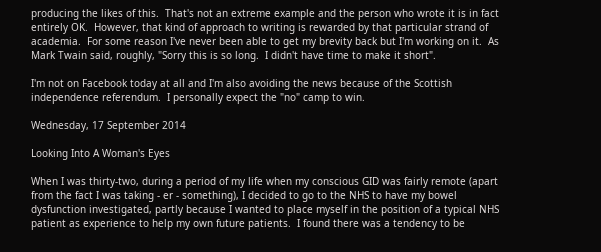producing the likes of this.  That's not an extreme example and the person who wrote it is in fact entirely OK.  However, that kind of approach to writing is rewarded by that particular strand of academia.  For some reason I've never been able to get my brevity back but I'm working on it.  As Mark Twain said, roughly, "Sorry this is so long.  I didn't have time to make it short".

I'm not on Facebook today at all and I'm also avoiding the news because of the Scottish independence referendum.  I personally expect the "no" camp to win.

Wednesday, 17 September 2014

Looking Into A Woman's Eyes

When I was thirty-two, during a period of my life when my conscious GID was fairly remote (apart from the fact I was taking - er - something), I decided to go to the NHS to have my bowel dysfunction investigated, partly because I wanted to place myself in the position of a typical NHS patient as experience to help my own future patients.  I found there was a tendency to be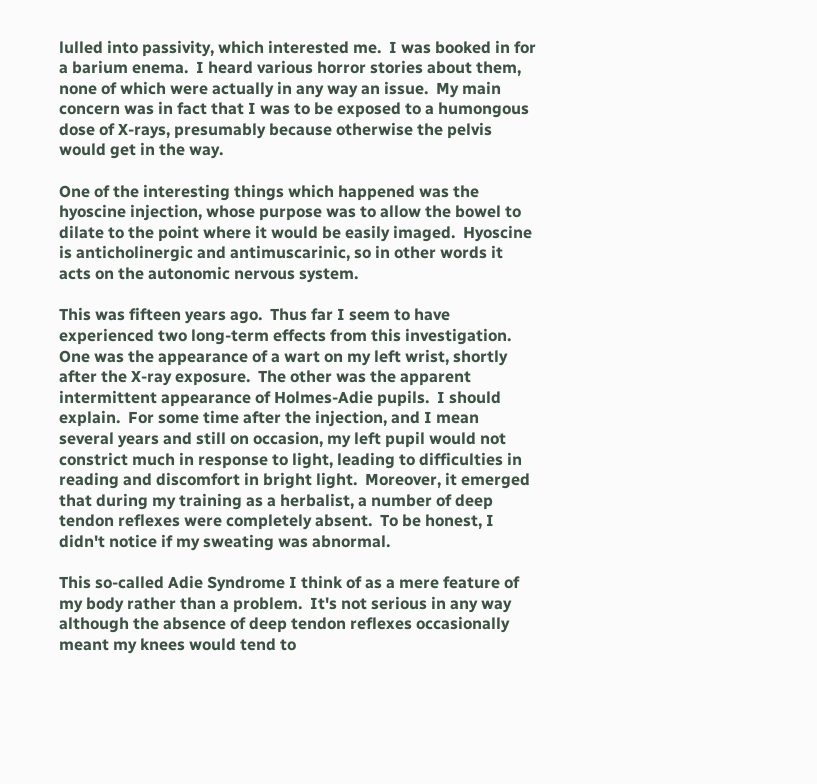lulled into passivity, which interested me.  I was booked in for a barium enema.  I heard various horror stories about them, none of which were actually in any way an issue.  My main concern was in fact that I was to be exposed to a humongous dose of X-rays, presumably because otherwise the pelvis would get in the way.

One of the interesting things which happened was the hyoscine injection, whose purpose was to allow the bowel to dilate to the point where it would be easily imaged.  Hyoscine is anticholinergic and antimuscarinic, so in other words it acts on the autonomic nervous system.

This was fifteen years ago.  Thus far I seem to have experienced two long-term effects from this investigation.  One was the appearance of a wart on my left wrist, shortly after the X-ray exposure.  The other was the apparent intermittent appearance of Holmes-Adie pupils.  I should explain.  For some time after the injection, and I mean several years and still on occasion, my left pupil would not constrict much in response to light, leading to difficulties in reading and discomfort in bright light.  Moreover, it emerged that during my training as a herbalist, a number of deep tendon reflexes were completely absent.  To be honest, I didn't notice if my sweating was abnormal.

This so-called Adie Syndrome I think of as a mere feature of my body rather than a problem.  It's not serious in any way although the absence of deep tendon reflexes occasionally meant my knees would tend to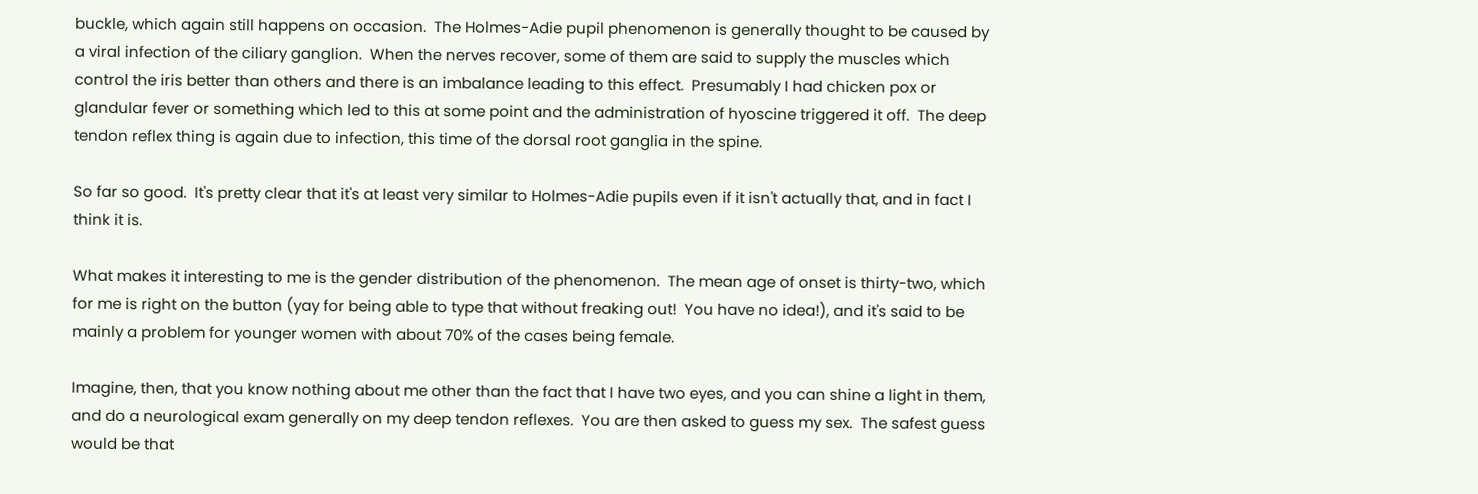buckle, which again still happens on occasion.  The Holmes-Adie pupil phenomenon is generally thought to be caused by a viral infection of the ciliary ganglion.  When the nerves recover, some of them are said to supply the muscles which control the iris better than others and there is an imbalance leading to this effect.  Presumably I had chicken pox or glandular fever or something which led to this at some point and the administration of hyoscine triggered it off.  The deep tendon reflex thing is again due to infection, this time of the dorsal root ganglia in the spine.

So far so good.  It's pretty clear that it's at least very similar to Holmes-Adie pupils even if it isn't actually that, and in fact I think it is.

What makes it interesting to me is the gender distribution of the phenomenon.  The mean age of onset is thirty-two, which for me is right on the button (yay for being able to type that without freaking out!  You have no idea!), and it's said to be mainly a problem for younger women with about 70% of the cases being female.

Imagine, then, that you know nothing about me other than the fact that I have two eyes, and you can shine a light in them, and do a neurological exam generally on my deep tendon reflexes.  You are then asked to guess my sex.  The safest guess would be that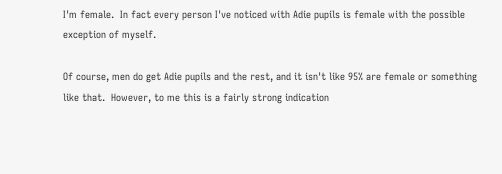I'm female.  In fact every person I've noticed with Adie pupils is female with the possible exception of myself.

Of course, men do get Adie pupils and the rest, and it isn't like 95% are female or something like that.  However, to me this is a fairly strong indication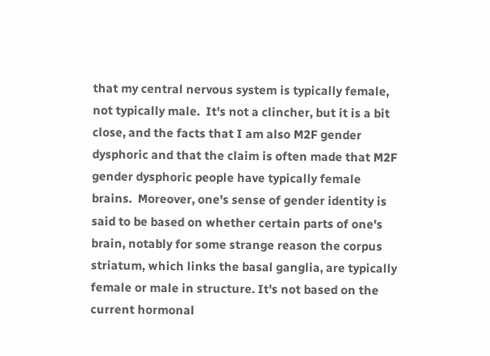that my central nervous system is typically female, not typically male.  It's not a clincher, but it is a bit close, and the facts that I am also M2F gender dysphoric and that the claim is often made that M2F gender dysphoric people have typically female brains.  Moreover, one's sense of gender identity is said to be based on whether certain parts of one's brain, notably for some strange reason the corpus striatum, which links the basal ganglia, are typically female or male in structure. It's not based on the current hormonal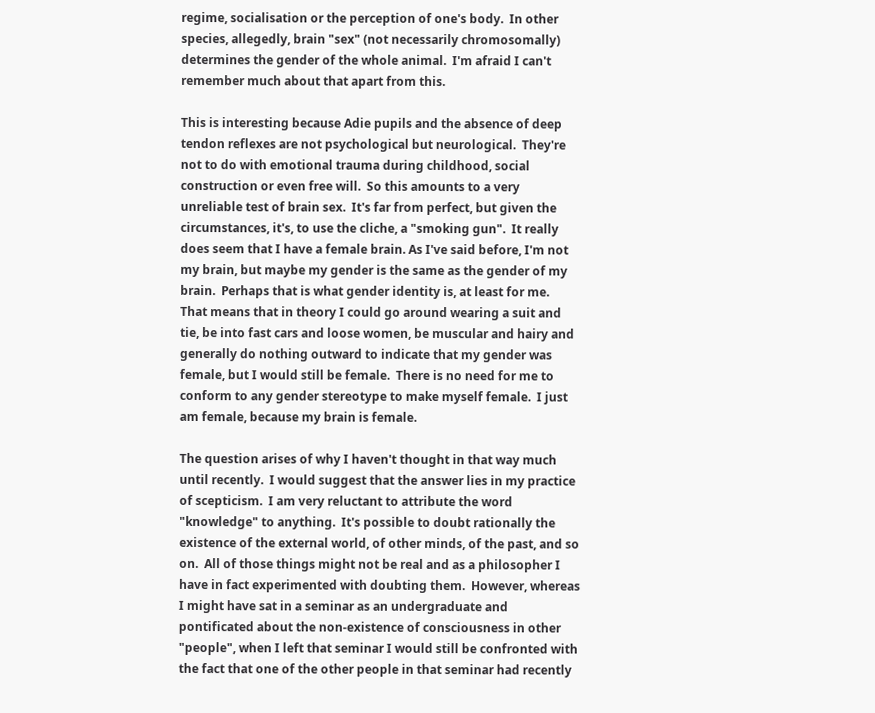regime, socialisation or the perception of one's body.  In other species, allegedly, brain "sex" (not necessarily chromosomally) determines the gender of the whole animal.  I'm afraid I can't remember much about that apart from this.

This is interesting because Adie pupils and the absence of deep tendon reflexes are not psychological but neurological.  They're not to do with emotional trauma during childhood, social construction or even free will.  So this amounts to a very unreliable test of brain sex.  It's far from perfect, but given the circumstances, it's, to use the cliche, a "smoking gun".  It really does seem that I have a female brain. As I've said before, I'm not my brain, but maybe my gender is the same as the gender of my brain.  Perhaps that is what gender identity is, at least for me.  That means that in theory I could go around wearing a suit and tie, be into fast cars and loose women, be muscular and hairy and generally do nothing outward to indicate that my gender was female, but I would still be female.  There is no need for me to conform to any gender stereotype to make myself female.  I just am female, because my brain is female.

The question arises of why I haven't thought in that way much until recently.  I would suggest that the answer lies in my practice of scepticism.  I am very reluctant to attribute the word "knowledge" to anything.  It's possible to doubt rationally the existence of the external world, of other minds, of the past, and so on.  All of those things might not be real and as a philosopher I have in fact experimented with doubting them.  However, whereas I might have sat in a seminar as an undergraduate and pontificated about the non-existence of consciousness in other "people", when I left that seminar I would still be confronted with the fact that one of the other people in that seminar had recently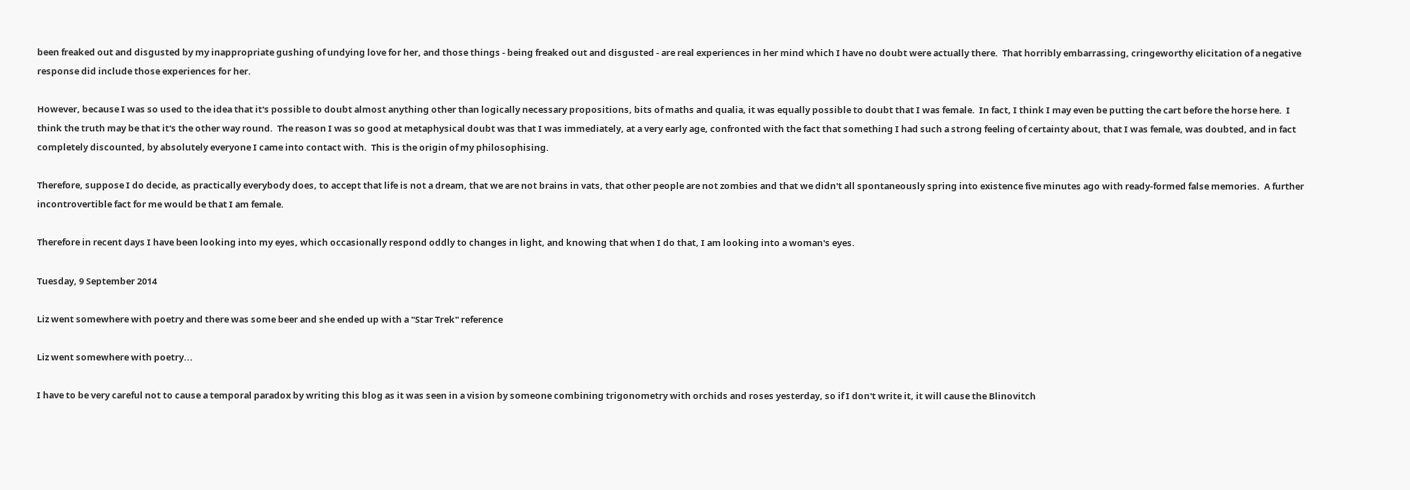been freaked out and disgusted by my inappropriate gushing of undying love for her, and those things - being freaked out and disgusted - are real experiences in her mind which I have no doubt were actually there.  That horribly embarrassing, cringeworthy elicitation of a negative response did include those experiences for her.

However, because I was so used to the idea that it's possible to doubt almost anything other than logically necessary propositions, bits of maths and qualia, it was equally possible to doubt that I was female.  In fact, I think I may even be putting the cart before the horse here.  I think the truth may be that it's the other way round.  The reason I was so good at metaphysical doubt was that I was immediately, at a very early age, confronted with the fact that something I had such a strong feeling of certainty about, that I was female, was doubted, and in fact completely discounted, by absolutely everyone I came into contact with.  This is the origin of my philosophising.

Therefore, suppose I do decide, as practically everybody does, to accept that life is not a dream, that we are not brains in vats, that other people are not zombies and that we didn't all spontaneously spring into existence five minutes ago with ready-formed false memories.  A further incontrovertible fact for me would be that I am female.

Therefore in recent days I have been looking into my eyes, which occasionally respond oddly to changes in light, and knowing that when I do that, I am looking into a woman's eyes.

Tuesday, 9 September 2014

Liz went somewhere with poetry and there was some beer and she ended up with a "Star Trek" reference

Liz went somewhere with poetry...

I have to be very careful not to cause a temporal paradox by writing this blog as it was seen in a vision by someone combining trigonometry with orchids and roses yesterday, so if I don't write it, it will cause the Blinovitch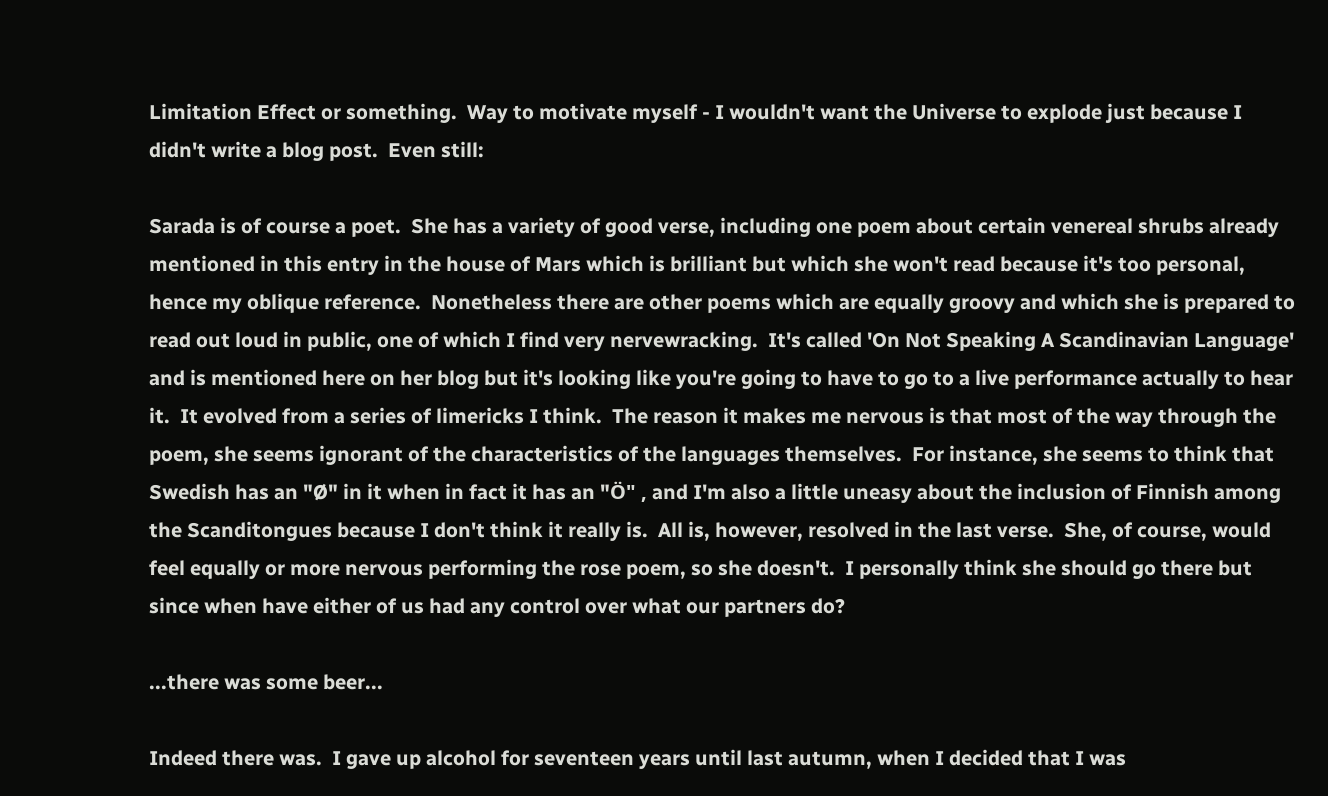Limitation Effect or something.  Way to motivate myself - I wouldn't want the Universe to explode just because I didn't write a blog post.  Even still:

Sarada is of course a poet.  She has a variety of good verse, including one poem about certain venereal shrubs already mentioned in this entry in the house of Mars which is brilliant but which she won't read because it's too personal, hence my oblique reference.  Nonetheless there are other poems which are equally groovy and which she is prepared to read out loud in public, one of which I find very nervewracking.  It's called 'On Not Speaking A Scandinavian Language' and is mentioned here on her blog but it's looking like you're going to have to go to a live performance actually to hear it.  It evolved from a series of limericks I think.  The reason it makes me nervous is that most of the way through the poem, she seems ignorant of the characteristics of the languages themselves.  For instance, she seems to think that Swedish has an "Ø" in it when in fact it has an "Ö" , and I'm also a little uneasy about the inclusion of Finnish among the Scanditongues because I don't think it really is.  All is, however, resolved in the last verse.  She, of course, would feel equally or more nervous performing the rose poem, so she doesn't.  I personally think she should go there but since when have either of us had any control over what our partners do?

...there was some beer...

Indeed there was.  I gave up alcohol for seventeen years until last autumn, when I decided that I was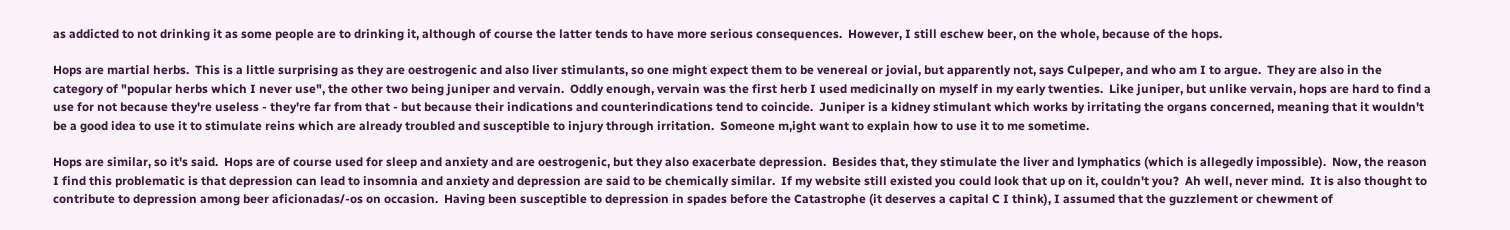as addicted to not drinking it as some people are to drinking it, although of course the latter tends to have more serious consequences.  However, I still eschew beer, on the whole, because of the hops.

Hops are martial herbs.  This is a little surprising as they are oestrogenic and also liver stimulants, so one might expect them to be venereal or jovial, but apparently not, says Culpeper, and who am I to argue.  They are also in the category of "popular herbs which I never use", the other two being juniper and vervain.  Oddly enough, vervain was the first herb I used medicinally on myself in my early twenties.  Like juniper, but unlike vervain, hops are hard to find a use for not because they're useless - they're far from that - but because their indications and counterindications tend to coincide.  Juniper is a kidney stimulant which works by irritating the organs concerned, meaning that it wouldn't be a good idea to use it to stimulate reins which are already troubled and susceptible to injury through irritation.  Someone m,ight want to explain how to use it to me sometime.

Hops are similar, so it's said.  Hops are of course used for sleep and anxiety and are oestrogenic, but they also exacerbate depression.  Besides that, they stimulate the liver and lymphatics (which is allegedly impossible).  Now, the reason I find this problematic is that depression can lead to insomnia and anxiety and depression are said to be chemically similar.  If my website still existed you could look that up on it, couldn't you?  Ah well, never mind.  It is also thought to contribute to depression among beer aficionadas/-os on occasion.  Having been susceptible to depression in spades before the Catastrophe (it deserves a capital C I think), I assumed that the guzzlement or chewment of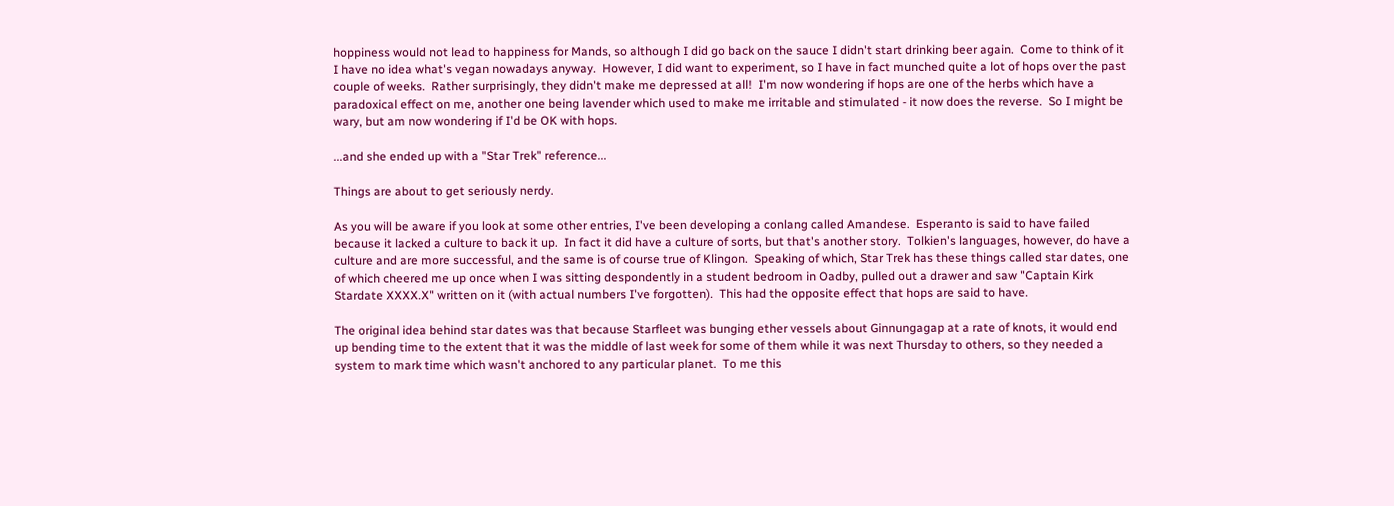hoppiness would not lead to happiness for Mands, so although I did go back on the sauce I didn't start drinking beer again.  Come to think of it I have no idea what's vegan nowadays anyway.  However, I did want to experiment, so I have in fact munched quite a lot of hops over the past couple of weeks.  Rather surprisingly, they didn't make me depressed at all!  I'm now wondering if hops are one of the herbs which have a paradoxical effect on me, another one being lavender which used to make me irritable and stimulated - it now does the reverse.  So I might be wary, but am now wondering if I'd be OK with hops.

...and she ended up with a "Star Trek" reference...

Things are about to get seriously nerdy.

As you will be aware if you look at some other entries, I've been developing a conlang called Amandese.  Esperanto is said to have failed because it lacked a culture to back it up.  In fact it did have a culture of sorts, but that's another story.  Tolkien's languages, however, do have a culture and are more successful, and the same is of course true of Klingon.  Speaking of which, Star Trek has these things called star dates, one of which cheered me up once when I was sitting despondently in a student bedroom in Oadby, pulled out a drawer and saw "Captain Kirk Stardate XXXX.X" written on it (with actual numbers I've forgotten).  This had the opposite effect that hops are said to have.

The original idea behind star dates was that because Starfleet was bunging ether vessels about Ginnungagap at a rate of knots, it would end up bending time to the extent that it was the middle of last week for some of them while it was next Thursday to others, so they needed a system to mark time which wasn't anchored to any particular planet.  To me this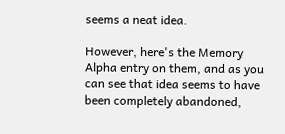seems a neat idea.

However, here's the Memory Alpha entry on them, and as you can see that idea seems to have been completely abandoned,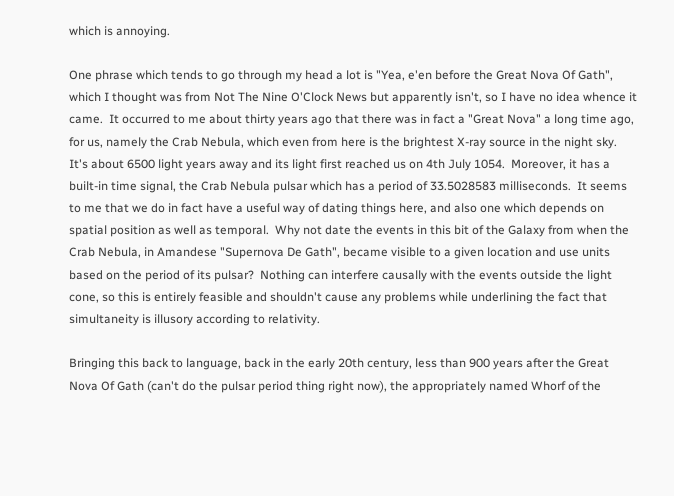which is annoying.

One phrase which tends to go through my head a lot is "Yea, e'en before the Great Nova Of Gath", which I thought was from Not The Nine O'Clock News but apparently isn't, so I have no idea whence it came.  It occurred to me about thirty years ago that there was in fact a "Great Nova" a long time ago, for us, namely the Crab Nebula, which even from here is the brightest X-ray source in the night sky.  It's about 6500 light years away and its light first reached us on 4th July 1054.  Moreover, it has a built-in time signal, the Crab Nebula pulsar which has a period of 33.5028583 milliseconds.  It seems to me that we do in fact have a useful way of dating things here, and also one which depends on spatial position as well as temporal.  Why not date the events in this bit of the Galaxy from when the Crab Nebula, in Amandese "Supernova De Gath", became visible to a given location and use units based on the period of its pulsar?  Nothing can interfere causally with the events outside the light cone, so this is entirely feasible and shouldn't cause any problems while underlining the fact that simultaneity is illusory according to relativity.

Bringing this back to language, back in the early 20th century, less than 900 years after the Great Nova Of Gath (can't do the pulsar period thing right now), the appropriately named Whorf of the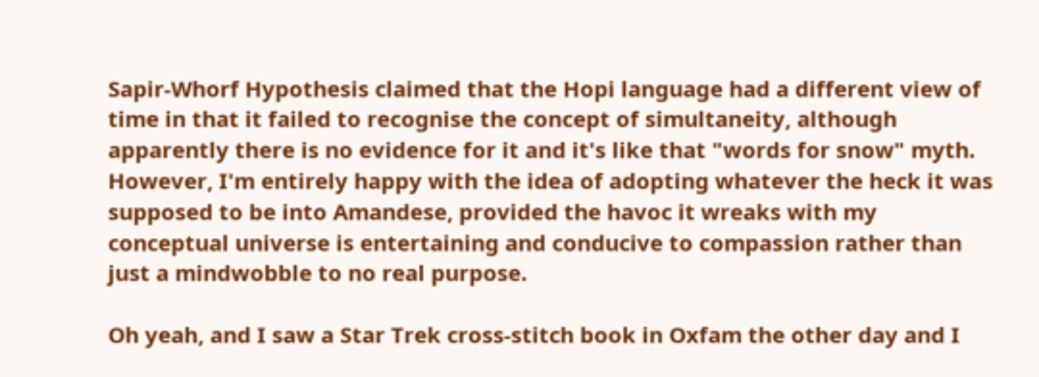Sapir-Whorf Hypothesis claimed that the Hopi language had a different view of time in that it failed to recognise the concept of simultaneity, although apparently there is no evidence for it and it's like that "words for snow" myth.  However, I'm entirely happy with the idea of adopting whatever the heck it was supposed to be into Amandese, provided the havoc it wreaks with my conceptual universe is entertaining and conducive to compassion rather than just a mindwobble to no real purpose.

Oh yeah, and I saw a Star Trek cross-stitch book in Oxfam the other day and I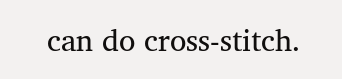can do cross-stitch.